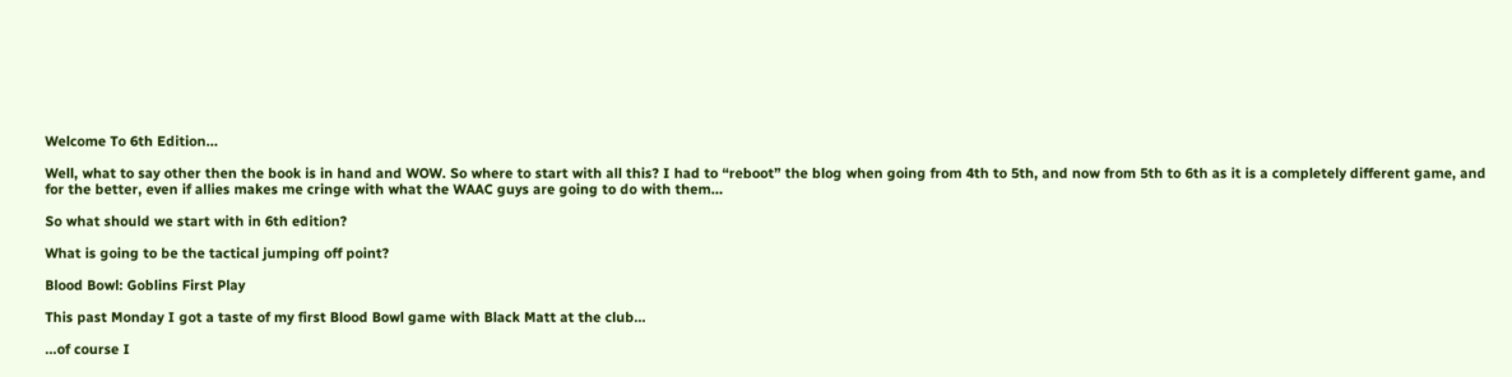Welcome To 6th Edition...

Well, what to say other then the book is in hand and WOW. So where to start with all this? I had to “reboot” the blog when going from 4th to 5th, and now from 5th to 6th as it is a completely different game, and for the better, even if allies makes me cringe with what the WAAC guys are going to do with them...

So what should we start with in 6th edition?

What is going to be the tactical jumping off point?

Blood Bowl: Goblins First Play

This past Monday I got a taste of my first Blood Bowl game with Black Matt at the club…

…of course I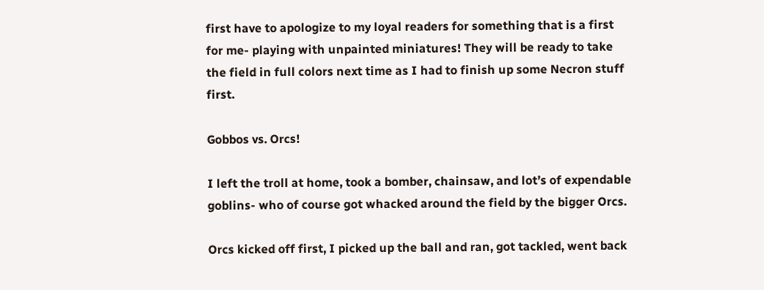first have to apologize to my loyal readers for something that is a first for me- playing with unpainted miniatures! They will be ready to take the field in full colors next time as I had to finish up some Necron stuff first.

Gobbos vs. Orcs!

I left the troll at home, took a bomber, chainsaw, and lot’s of expendable goblins- who of course got whacked around the field by the bigger Orcs.

Orcs kicked off first, I picked up the ball and ran, got tackled, went back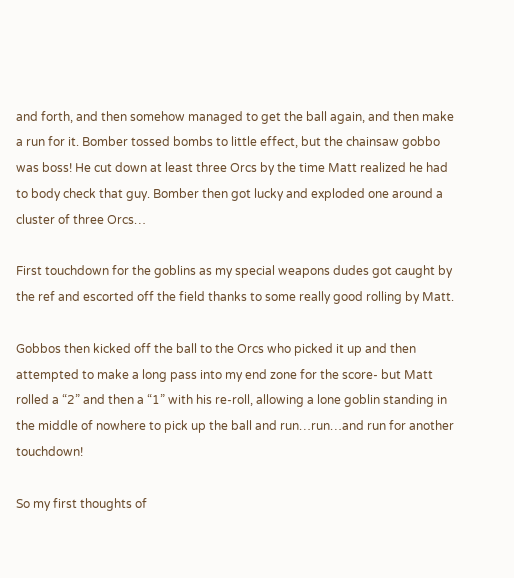and forth, and then somehow managed to get the ball again, and then make a run for it. Bomber tossed bombs to little effect, but the chainsaw gobbo was boss! He cut down at least three Orcs by the time Matt realized he had to body check that guy. Bomber then got lucky and exploded one around a cluster of three Orcs…

First touchdown for the goblins as my special weapons dudes got caught by the ref and escorted off the field thanks to some really good rolling by Matt.

Gobbos then kicked off the ball to the Orcs who picked it up and then attempted to make a long pass into my end zone for the score- but Matt rolled a “2” and then a “1” with his re-roll, allowing a lone goblin standing in the middle of nowhere to pick up the ball and run…run…and run for another touchdown!

So my first thoughts of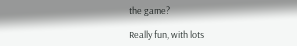the game?

Really fun, with lots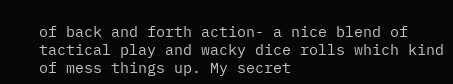of back and forth action- a nice blend of tactical play and wacky dice rolls which kind of mess things up. My secret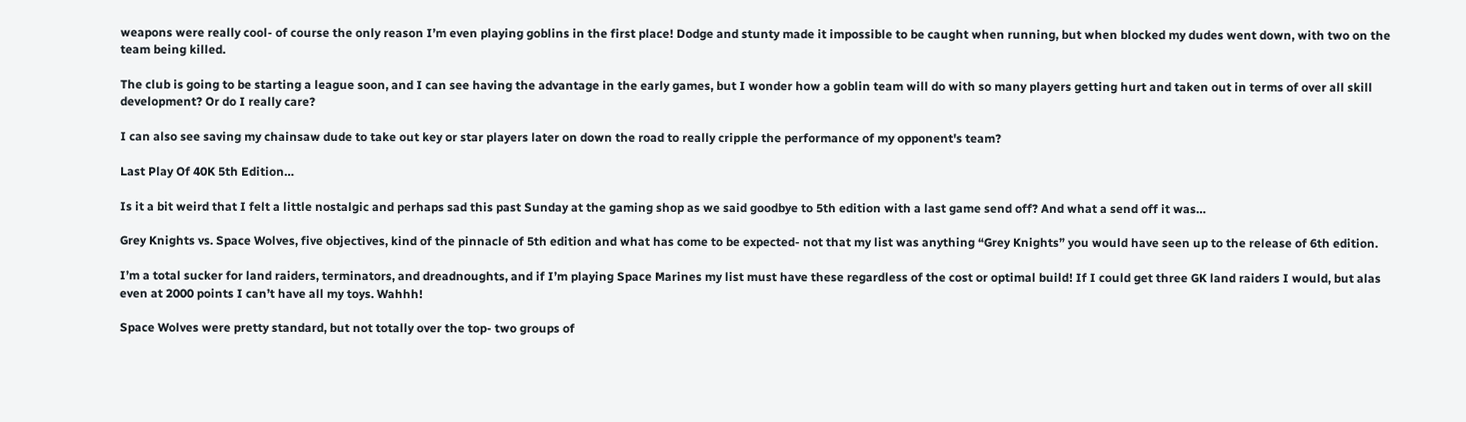weapons were really cool- of course the only reason I’m even playing goblins in the first place! Dodge and stunty made it impossible to be caught when running, but when blocked my dudes went down, with two on the team being killed.

The club is going to be starting a league soon, and I can see having the advantage in the early games, but I wonder how a goblin team will do with so many players getting hurt and taken out in terms of over all skill development? Or do I really care?

I can also see saving my chainsaw dude to take out key or star players later on down the road to really cripple the performance of my opponent's team?

Last Play Of 40K 5th Edition…

Is it a bit weird that I felt a little nostalgic and perhaps sad this past Sunday at the gaming shop as we said goodbye to 5th edition with a last game send off? And what a send off it was…

Grey Knights vs. Space Wolves, five objectives, kind of the pinnacle of 5th edition and what has come to be expected- not that my list was anything “Grey Knights” you would have seen up to the release of 6th edition.

I’m a total sucker for land raiders, terminators, and dreadnoughts, and if I’m playing Space Marines my list must have these regardless of the cost or optimal build! If I could get three GK land raiders I would, but alas even at 2000 points I can’t have all my toys. Wahhh!

Space Wolves were pretty standard, but not totally over the top- two groups of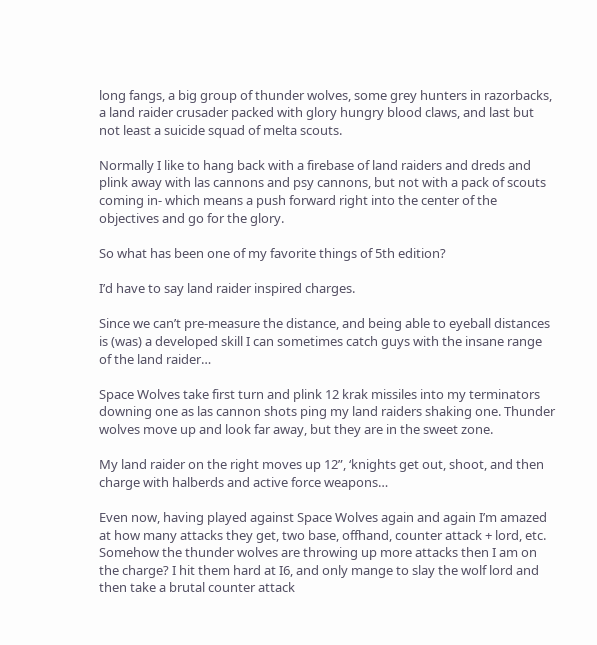long fangs, a big group of thunder wolves, some grey hunters in razorbacks, a land raider crusader packed with glory hungry blood claws, and last but not least a suicide squad of melta scouts.

Normally I like to hang back with a firebase of land raiders and dreds and plink away with las cannons and psy cannons, but not with a pack of scouts coming in- which means a push forward right into the center of the objectives and go for the glory.

So what has been one of my favorite things of 5th edition?

I’d have to say land raider inspired charges.

Since we can’t pre-measure the distance, and being able to eyeball distances is (was) a developed skill I can sometimes catch guys with the insane range of the land raider…

Space Wolves take first turn and plink 12 krak missiles into my terminators downing one as las cannon shots ping my land raiders shaking one. Thunder wolves move up and look far away, but they are in the sweet zone.

My land raider on the right moves up 12”, ‘knights get out, shoot, and then charge with halberds and active force weapons…

Even now, having played against Space Wolves again and again I’m amazed at how many attacks they get, two base, offhand, counter attack + lord, etc. Somehow the thunder wolves are throwing up more attacks then I am on the charge? I hit them hard at I6, and only mange to slay the wolf lord and then take a brutal counter attack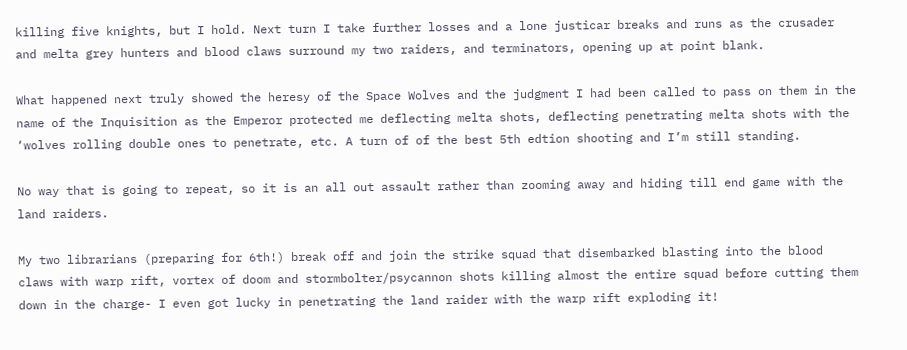killing five knights, but I hold. Next turn I take further losses and a lone justicar breaks and runs as the crusader and melta grey hunters and blood claws surround my two raiders, and terminators, opening up at point blank.

What happened next truly showed the heresy of the Space Wolves and the judgment I had been called to pass on them in the name of the Inquisition as the Emperor protected me deflecting melta shots, deflecting penetrating melta shots with the ‘wolves rolling double ones to penetrate, etc. A turn of of the best 5th edtion shooting and I’m still standing.

No way that is going to repeat, so it is an all out assault rather than zooming away and hiding till end game with the land raiders.

My two librarians (preparing for 6th!) break off and join the strike squad that disembarked blasting into the blood claws with warp rift, vortex of doom and stormbolter/psycannon shots killing almost the entire squad before cutting them down in the charge- I even got lucky in penetrating the land raider with the warp rift exploding it!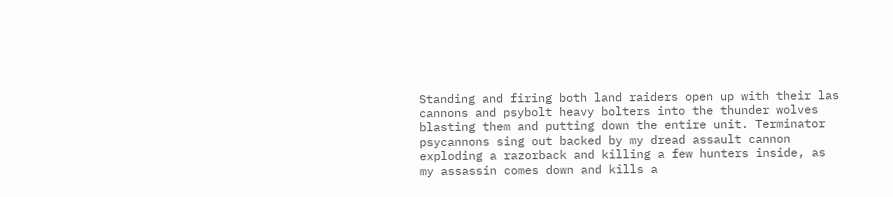Standing and firing both land raiders open up with their las cannons and psybolt heavy bolters into the thunder wolves blasting them and putting down the entire unit. Terminator psycannons sing out backed by my dread assault cannon exploding a razorback and killing a few hunters inside, as my assassin comes down and kills a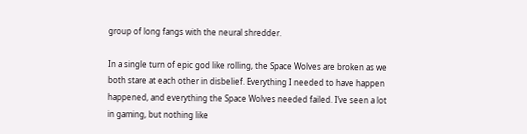group of long fangs with the neural shredder.

In a single turn of epic god like rolling, the Space Wolves are broken as we both stare at each other in disbelief. Everything I needed to have happen happened, and everything the Space Wolves needed failed. I’ve seen a lot in gaming, but nothing like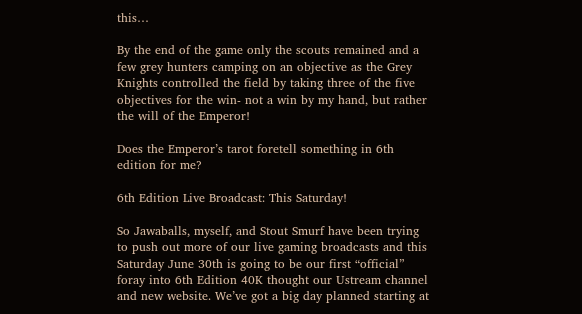this…

By the end of the game only the scouts remained and a few grey hunters camping on an objective as the Grey Knights controlled the field by taking three of the five objectives for the win- not a win by my hand, but rather the will of the Emperor!

Does the Emperor’s tarot foretell something in 6th edition for me?

6th Edition Live Broadcast: This Saturday!

So Jawaballs, myself, and Stout Smurf have been trying to push out more of our live gaming broadcasts and this Saturday June 30th is going to be our first “official” foray into 6th Edition 40K thought our Ustream channel and new website. We’ve got a big day planned starting at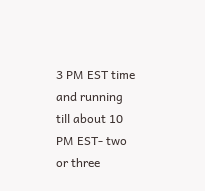3 PM EST time and running till about 10 PM EST- two or three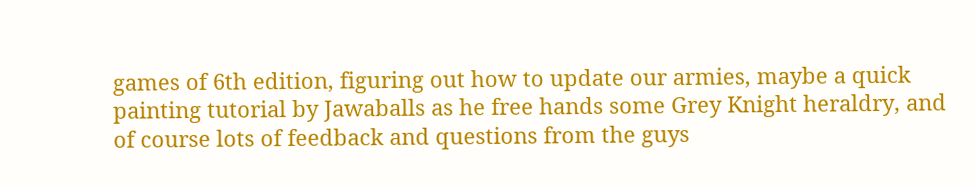games of 6th edition, figuring out how to update our armies, maybe a quick painting tutorial by Jawaballs as he free hands some Grey Knight heraldry, and of course lots of feedback and questions from the guys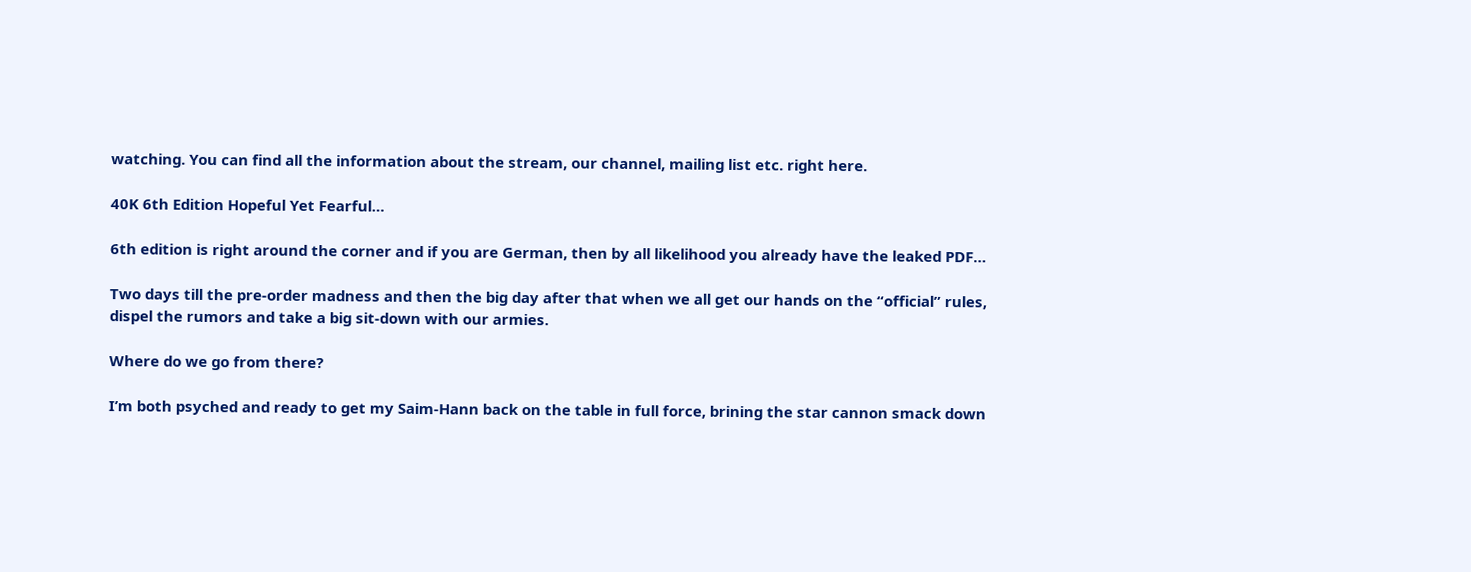watching. You can find all the information about the stream, our channel, mailing list etc. right here.

40K 6th Edition Hopeful Yet Fearful…

6th edition is right around the corner and if you are German, then by all likelihood you already have the leaked PDF…

Two days till the pre-order madness and then the big day after that when we all get our hands on the “official” rules, dispel the rumors and take a big sit-down with our armies.

Where do we go from there?

I’m both psyched and ready to get my Saim-Hann back on the table in full force, brining the star cannon smack down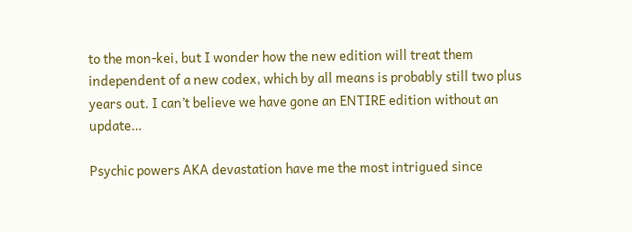to the mon-kei, but I wonder how the new edition will treat them independent of a new codex, which by all means is probably still two plus years out. I can’t believe we have gone an ENTIRE edition without an update…

Psychic powers AKA devastation have me the most intrigued since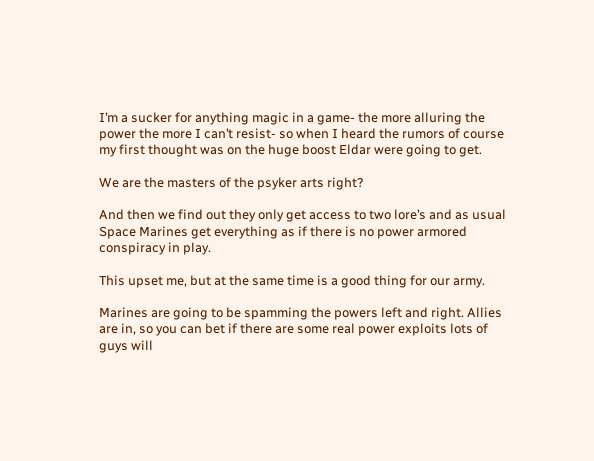I’m a sucker for anything magic in a game- the more alluring the power the more I can’t resist- so when I heard the rumors of course my first thought was on the huge boost Eldar were going to get.

We are the masters of the psyker arts right?

And then we find out they only get access to two lore’s and as usual Space Marines get everything as if there is no power armored conspiracy in play.

This upset me, but at the same time is a good thing for our army.

Marines are going to be spamming the powers left and right. Allies are in, so you can bet if there are some real power exploits lots of guys will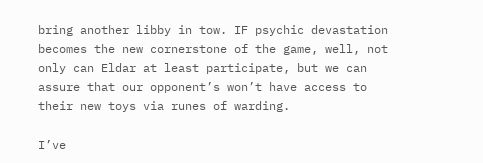bring another libby in tow. IF psychic devastation becomes the new cornerstone of the game, well, not only can Eldar at least participate, but we can assure that our opponent’s won’t have access to their new toys via runes of warding.

I’ve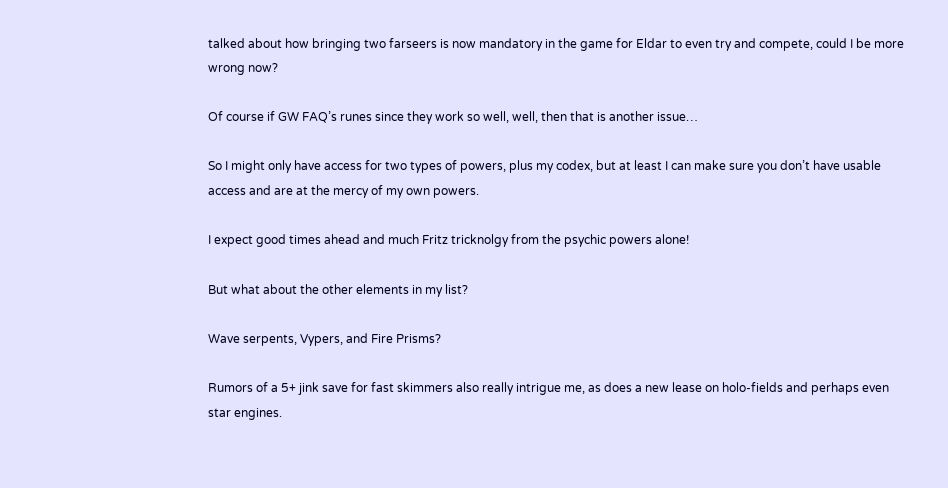talked about how bringing two farseers is now mandatory in the game for Eldar to even try and compete, could I be more wrong now?

Of course if GW FAQ’s runes since they work so well, well, then that is another issue…

So I might only have access for two types of powers, plus my codex, but at least I can make sure you don’t have usable access and are at the mercy of my own powers.

I expect good times ahead and much Fritz tricknolgy from the psychic powers alone!

But what about the other elements in my list?

Wave serpents, Vypers, and Fire Prisms?

Rumors of a 5+ jink save for fast skimmers also really intrigue me, as does a new lease on holo-fields and perhaps even star engines.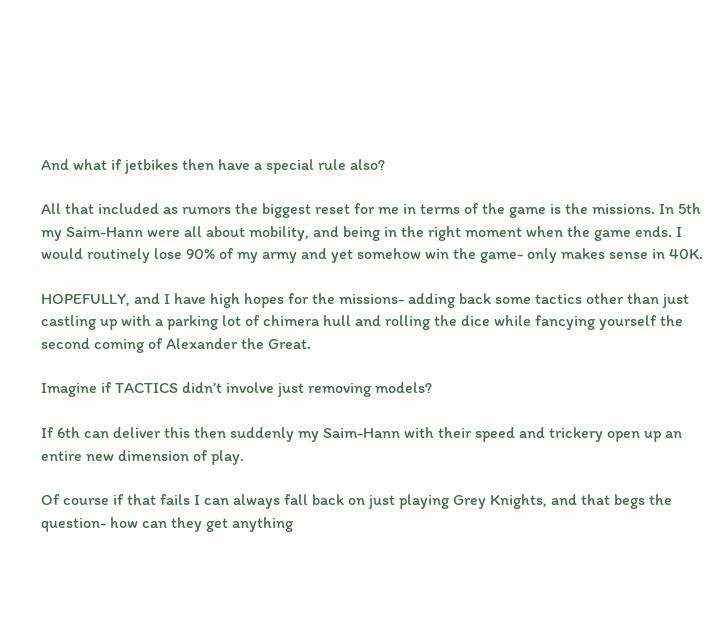And what if jetbikes then have a special rule also?

All that included as rumors the biggest reset for me in terms of the game is the missions. In 5th my Saim-Hann were all about mobility, and being in the right moment when the game ends. I would routinely lose 90% of my army and yet somehow win the game- only makes sense in 40K.

HOPEFULLY, and I have high hopes for the missions- adding back some tactics other than just castling up with a parking lot of chimera hull and rolling the dice while fancying yourself the second coming of Alexander the Great.

Imagine if TACTICS didn’t involve just removing models?

If 6th can deliver this then suddenly my Saim-Hann with their speed and trickery open up an entire new dimension of play.

Of course if that fails I can always fall back on just playing Grey Knights, and that begs the question- how can they get anything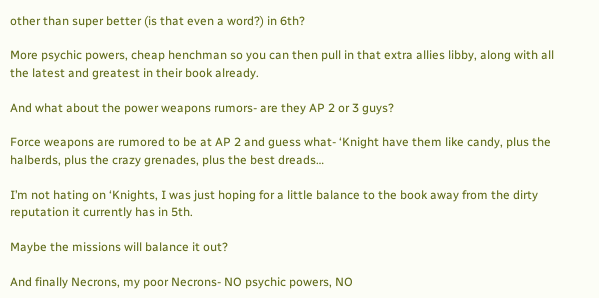other than super better (is that even a word?) in 6th?

More psychic powers, cheap henchman so you can then pull in that extra allies libby, along with all the latest and greatest in their book already.

And what about the power weapons rumors- are they AP 2 or 3 guys?

Force weapons are rumored to be at AP 2 and guess what- ‘Knight have them like candy, plus the halberds, plus the crazy grenades, plus the best dreads…

I’m not hating on ‘Knights, I was just hoping for a little balance to the book away from the dirty reputation it currently has in 5th.

Maybe the missions will balance it out?

And finally Necrons, my poor Necrons- NO psychic powers, NO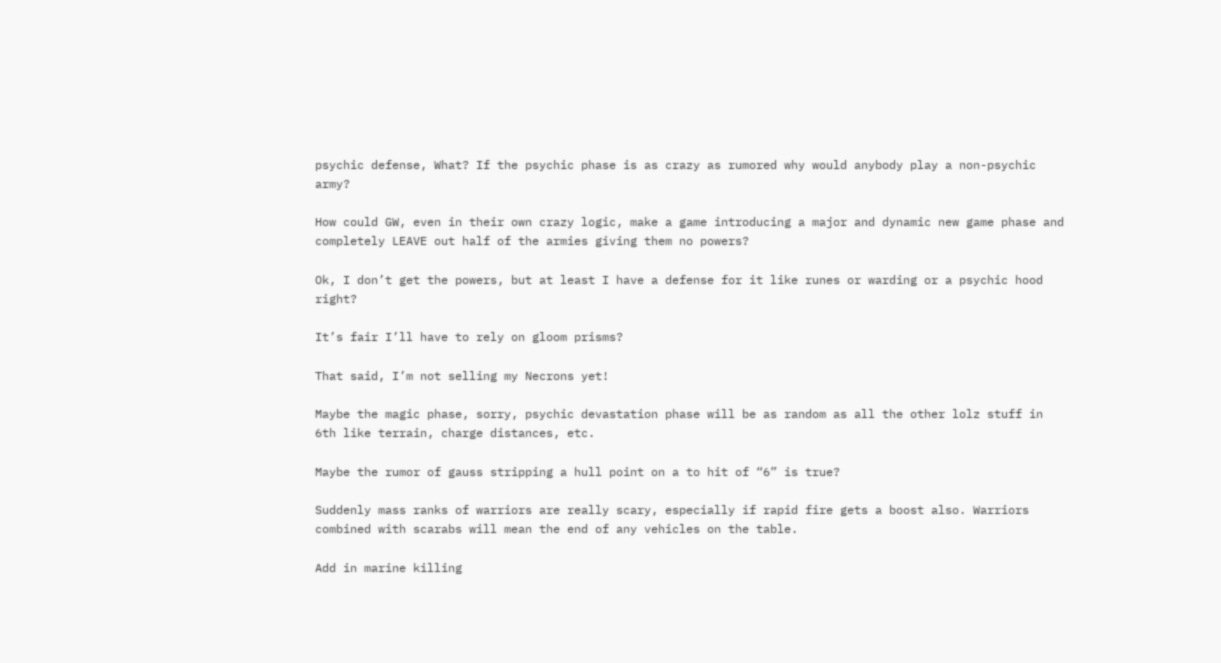psychic defense, What? If the psychic phase is as crazy as rumored why would anybody play a non-psychic army?

How could GW, even in their own crazy logic, make a game introducing a major and dynamic new game phase and completely LEAVE out half of the armies giving them no powers?

Ok, I don’t get the powers, but at least I have a defense for it like runes or warding or a psychic hood right?

It’s fair I’ll have to rely on gloom prisms?

That said, I’m not selling my Necrons yet!

Maybe the magic phase, sorry, psychic devastation phase will be as random as all the other lolz stuff in 6th like terrain, charge distances, etc.

Maybe the rumor of gauss stripping a hull point on a to hit of “6” is true?

Suddenly mass ranks of warriors are really scary, especially if rapid fire gets a boost also. Warriors combined with scarabs will mean the end of any vehicles on the table.

Add in marine killing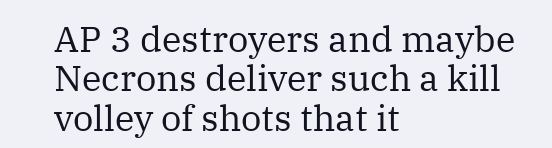AP 3 destroyers and maybe Necrons deliver such a kill volley of shots that it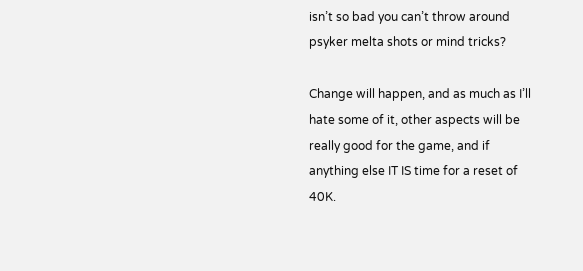isn’t so bad you can’t throw around psyker melta shots or mind tricks?

Change will happen, and as much as I’ll hate some of it, other aspects will be really good for the game, and if anything else IT IS time for a reset of 40K.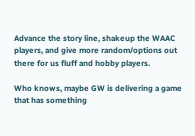Advance the story line, shakeup the WAAC players, and give more random/options out there for us fluff and hobby players.

Who knows, maybe GW is delivering a game that has something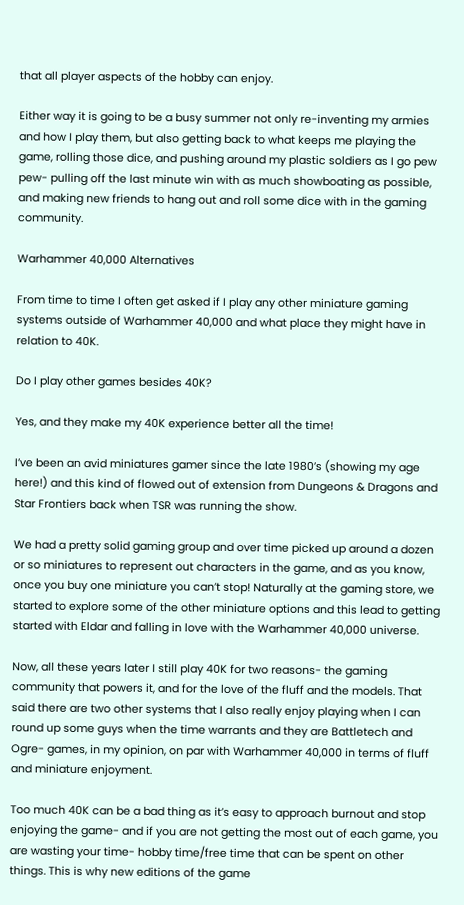that all player aspects of the hobby can enjoy.

Either way it is going to be a busy summer not only re-inventing my armies and how I play them, but also getting back to what keeps me playing the game, rolling those dice, and pushing around my plastic soldiers as I go pew pew- pulling off the last minute win with as much showboating as possible, and making new friends to hang out and roll some dice with in the gaming community.

Warhammer 40,000 Alternatives

From time to time I often get asked if I play any other miniature gaming systems outside of Warhammer 40,000 and what place they might have in relation to 40K.

Do I play other games besides 40K?

Yes, and they make my 40K experience better all the time!

I’ve been an avid miniatures gamer since the late 1980’s (showing my age here!) and this kind of flowed out of extension from Dungeons & Dragons and Star Frontiers back when TSR was running the show.

We had a pretty solid gaming group and over time picked up around a dozen or so miniatures to represent out characters in the game, and as you know, once you buy one miniature you can’t stop! Naturally at the gaming store, we started to explore some of the other miniature options and this lead to getting started with Eldar and falling in love with the Warhammer 40,000 universe.

Now, all these years later I still play 40K for two reasons- the gaming community that powers it, and for the love of the fluff and the models. That said there are two other systems that I also really enjoy playing when I can round up some guys when the time warrants and they are Battletech and Ogre- games, in my opinion, on par with Warhammer 40,000 in terms of fluff and miniature enjoyment.

Too much 40K can be a bad thing as it’s easy to approach burnout and stop enjoying the game- and if you are not getting the most out of each game, you are wasting your time- hobby time/free time that can be spent on other things. This is why new editions of the game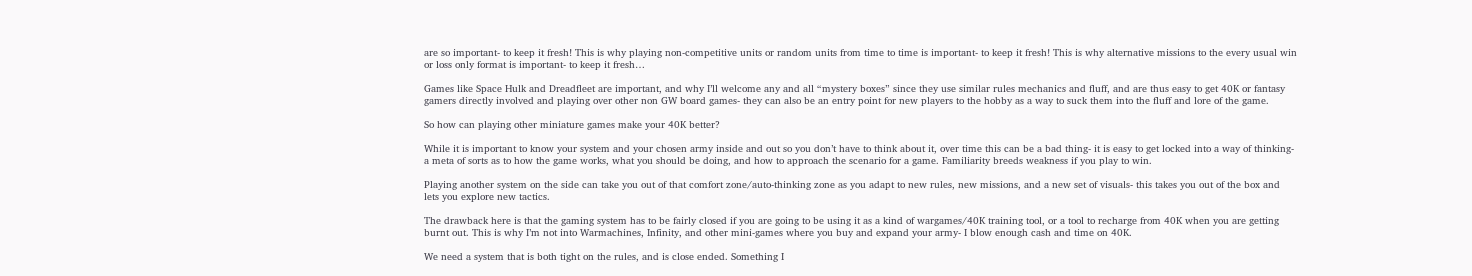are so important- to keep it fresh! This is why playing non-competitive units or random units from time to time is important- to keep it fresh! This is why alternative missions to the every usual win or loss only format is important- to keep it fresh…

Games like Space Hulk and Dreadfleet are important, and why I’ll welcome any and all “mystery boxes” since they use similar rules mechanics and fluff, and are thus easy to get 40K or fantasy gamers directly involved and playing over other non GW board games- they can also be an entry point for new players to the hobby as a way to suck them into the fluff and lore of the game.

So how can playing other miniature games make your 40K better?

While it is important to know your system and your chosen army inside and out so you don’t have to think about it, over time this can be a bad thing- it is easy to get locked into a way of thinking- a meta of sorts as to how the game works, what you should be doing, and how to approach the scenario for a game. Familiarity breeds weakness if you play to win.

Playing another system on the side can take you out of that comfort zone/auto-thinking zone as you adapt to new rules, new missions, and a new set of visuals- this takes you out of the box and lets you explore new tactics.

The drawback here is that the gaming system has to be fairly closed if you are going to be using it as a kind of wargames/40K training tool, or a tool to recharge from 40K when you are getting burnt out. This is why I’m not into Warmachines, Infinity, and other mini-games where you buy and expand your army- I blow enough cash and time on 40K.

We need a system that is both tight on the rules, and is close ended. Something I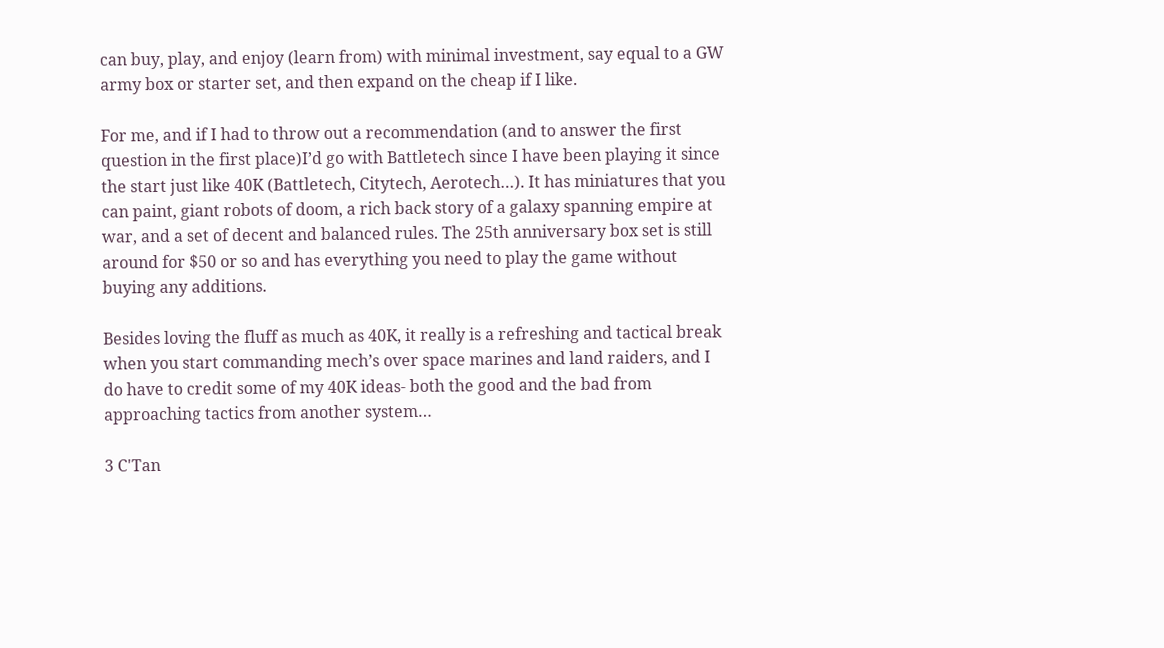can buy, play, and enjoy (learn from) with minimal investment, say equal to a GW army box or starter set, and then expand on the cheap if I like.

For me, and if I had to throw out a recommendation (and to answer the first question in the first place)I’d go with Battletech since I have been playing it since the start just like 40K (Battletech, Citytech, Aerotech…). It has miniatures that you can paint, giant robots of doom, a rich back story of a galaxy spanning empire at war, and a set of decent and balanced rules. The 25th anniversary box set is still around for $50 or so and has everything you need to play the game without buying any additions.

Besides loving the fluff as much as 40K, it really is a refreshing and tactical break when you start commanding mech’s over space marines and land raiders, and I do have to credit some of my 40K ideas- both the good and the bad from approaching tactics from another system…

3 C'Tan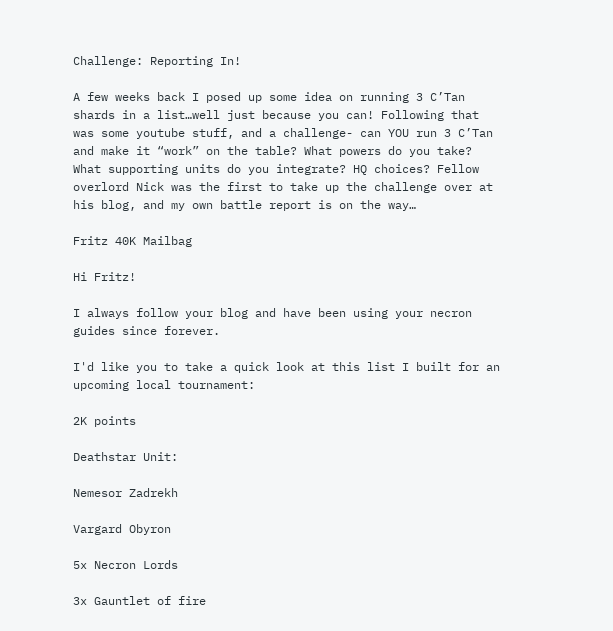Challenge: Reporting In!

A few weeks back I posed up some idea on running 3 C’Tan shards in a list…well just because you can! Following that was some youtube stuff, and a challenge- can YOU run 3 C’Tan and make it “work” on the table? What powers do you take? What supporting units do you integrate? HQ choices? Fellow overlord Nick was the first to take up the challenge over at his blog, and my own battle report is on the way…

Fritz 40K Mailbag

Hi Fritz!

I always follow your blog and have been using your necron guides since forever.

I'd like you to take a quick look at this list I built for an upcoming local tournament:

2K points

Deathstar Unit:

Nemesor Zadrekh

Vargard Obyron

5x Necron Lords

3x Gauntlet of fire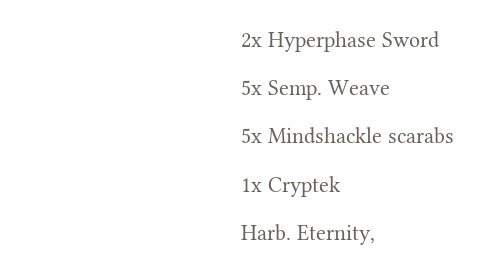2x Hyperphase Sword

5x Semp. Weave

5x Mindshackle scarabs

1x Cryptek

Harb. Eternity,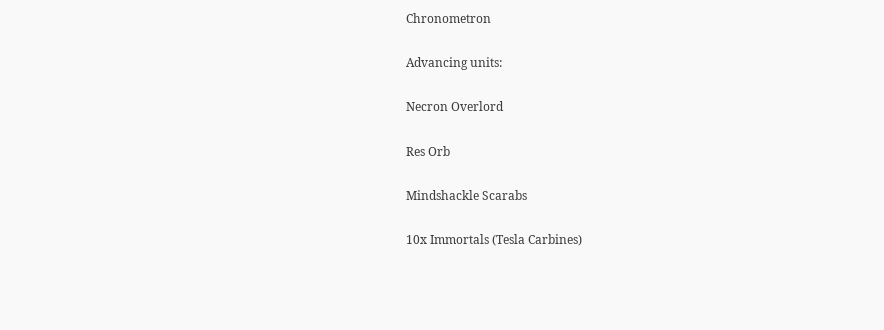Chronometron

Advancing units:

Necron Overlord

Res Orb

Mindshackle Scarabs

10x Immortals (Tesla Carbines)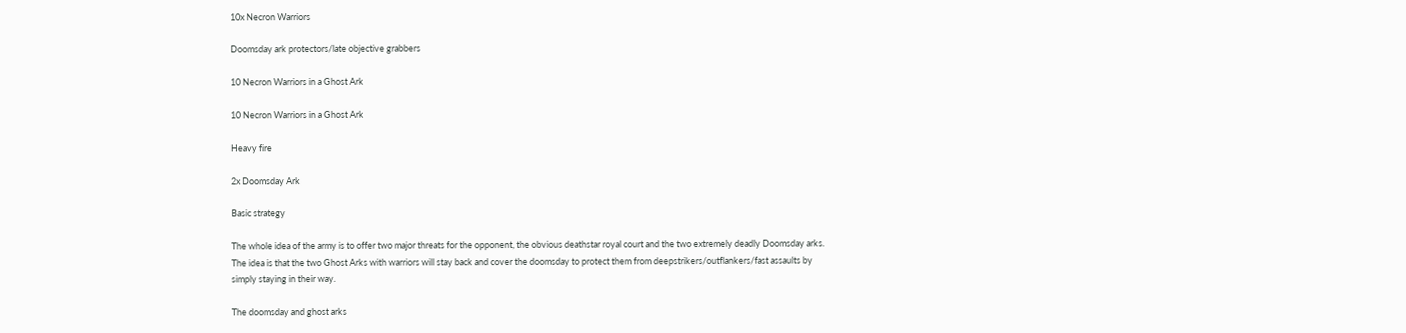10x Necron Warriors

Doomsday ark protectors/late objective grabbers

10 Necron Warriors in a Ghost Ark

10 Necron Warriors in a Ghost Ark

Heavy fire

2x Doomsday Ark

Basic strategy

The whole idea of the army is to offer two major threats for the opponent, the obvious deathstar royal court and the two extremely deadly Doomsday arks. The idea is that the two Ghost Arks with warriors will stay back and cover the doomsday to protect them from deepstrikers/outflankers/fast assaults by simply staying in their way.

The doomsday and ghost arks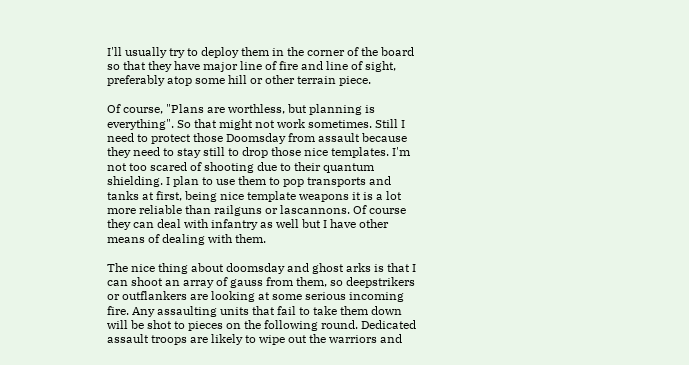I'll usually try to deploy them in the corner of the board so that they have major line of fire and line of sight, preferably atop some hill or other terrain piece.

Of course, "Plans are worthless, but planning is everything". So that might not work sometimes. Still I need to protect those Doomsday from assault because they need to stay still to drop those nice templates. I'm not too scared of shooting due to their quantum shielding. I plan to use them to pop transports and tanks at first, being nice template weapons it is a lot more reliable than railguns or lascannons. Of course they can deal with infantry as well but I have other means of dealing with them.

The nice thing about doomsday and ghost arks is that I can shoot an array of gauss from them, so deepstrikers or outflankers are looking at some serious incoming fire. Any assaulting units that fail to take them down will be shot to pieces on the following round. Dedicated assault troops are likely to wipe out the warriors and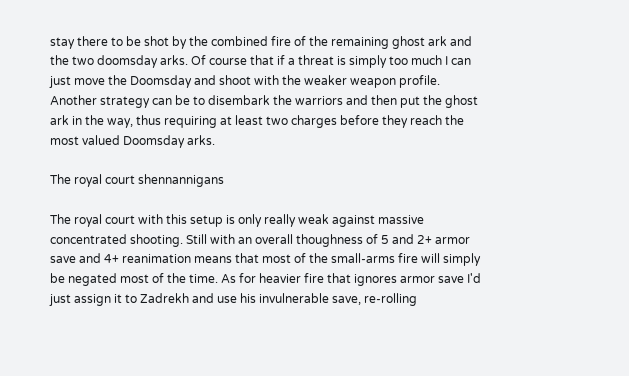stay there to be shot by the combined fire of the remaining ghost ark and the two doomsday arks. Of course that if a threat is simply too much I can just move the Doomsday and shoot with the weaker weapon profile. Another strategy can be to disembark the warriors and then put the ghost ark in the way, thus requiring at least two charges before they reach the most valued Doomsday arks.

The royal court shennannigans

The royal court with this setup is only really weak against massive concentrated shooting. Still with an overall thoughness of 5 and 2+ armor save and 4+ reanimation means that most of the small-arms fire will simply be negated most of the time. As for heavier fire that ignores armor save I'd just assign it to Zadrekh and use his invulnerable save, re-rolling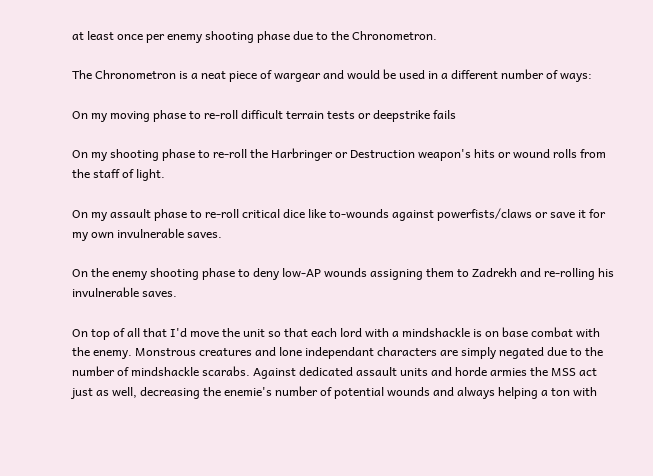at least once per enemy shooting phase due to the Chronometron.

The Chronometron is a neat piece of wargear and would be used in a different number of ways:

On my moving phase to re-roll difficult terrain tests or deepstrike fails

On my shooting phase to re-roll the Harbringer or Destruction weapon's hits or wound rolls from the staff of light.

On my assault phase to re-roll critical dice like to-wounds against powerfists/claws or save it for my own invulnerable saves.

On the enemy shooting phase to deny low-AP wounds assigning them to Zadrekh and re-rolling his invulnerable saves.

On top of all that I'd move the unit so that each lord with a mindshackle is on base combat with the enemy. Monstrous creatures and lone independant characters are simply negated due to the number of mindshackle scarabs. Against dedicated assault units and horde armies the MSS act just as well, decreasing the enemie's number of potential wounds and always helping a ton with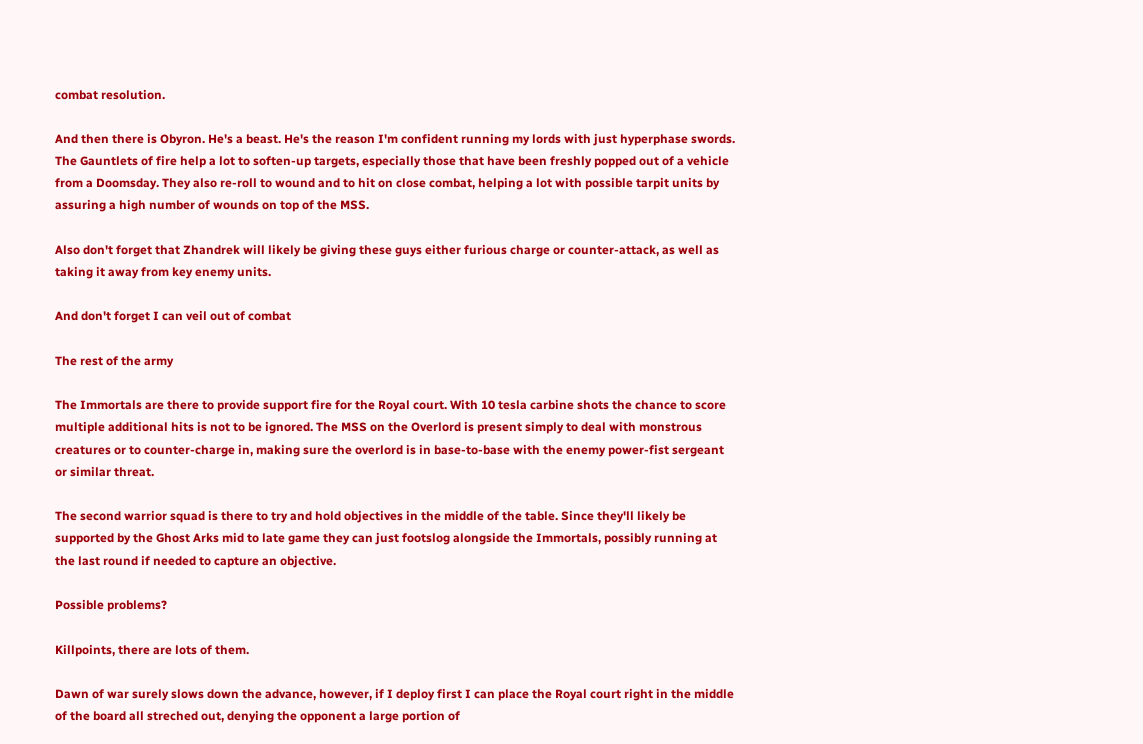combat resolution.

And then there is Obyron. He's a beast. He's the reason I'm confident running my lords with just hyperphase swords. The Gauntlets of fire help a lot to soften-up targets, especially those that have been freshly popped out of a vehicle from a Doomsday. They also re-roll to wound and to hit on close combat, helping a lot with possible tarpit units by assuring a high number of wounds on top of the MSS.

Also don't forget that Zhandrek will likely be giving these guys either furious charge or counter-attack, as well as taking it away from key enemy units.

And don't forget I can veil out of combat

The rest of the army

The Immortals are there to provide support fire for the Royal court. With 10 tesla carbine shots the chance to score multiple additional hits is not to be ignored. The MSS on the Overlord is present simply to deal with monstrous creatures or to counter-charge in, making sure the overlord is in base-to-base with the enemy power-fist sergeant or similar threat.

The second warrior squad is there to try and hold objectives in the middle of the table. Since they'll likely be supported by the Ghost Arks mid to late game they can just footslog alongside the Immortals, possibly running at the last round if needed to capture an objective.

Possible problems?

Killpoints, there are lots of them.

Dawn of war surely slows down the advance, however, if I deploy first I can place the Royal court right in the middle of the board all streched out, denying the opponent a large portion of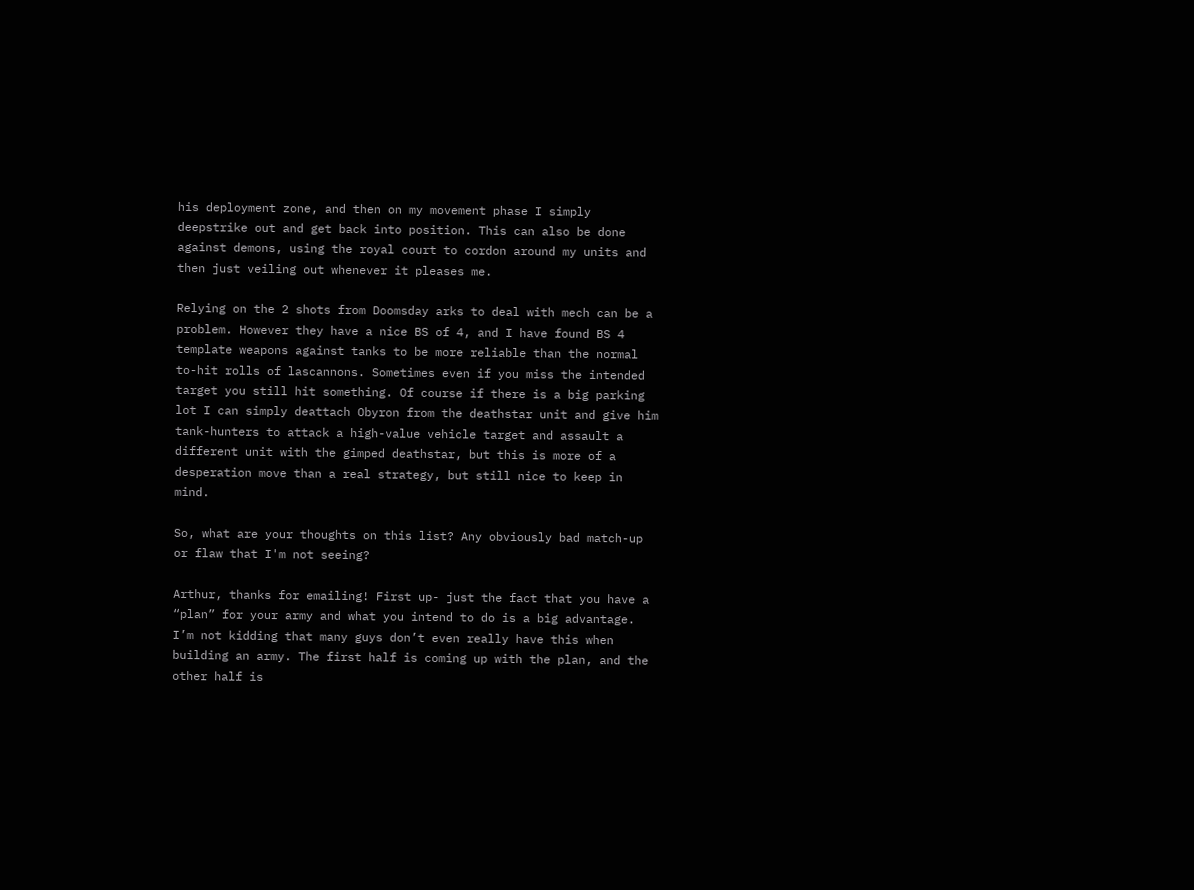his deployment zone, and then on my movement phase I simply deepstrike out and get back into position. This can also be done against demons, using the royal court to cordon around my units and then just veiling out whenever it pleases me.

Relying on the 2 shots from Doomsday arks to deal with mech can be a problem. However they have a nice BS of 4, and I have found BS 4 template weapons against tanks to be more reliable than the normal to-hit rolls of lascannons. Sometimes even if you miss the intended target you still hit something. Of course if there is a big parking lot I can simply deattach Obyron from the deathstar unit and give him tank-hunters to attack a high-value vehicle target and assault a different unit with the gimped deathstar, but this is more of a desperation move than a real strategy, but still nice to keep in mind.

So, what are your thoughts on this list? Any obviously bad match-up or flaw that I'm not seeing?

Arthur, thanks for emailing! First up- just the fact that you have a “plan” for your army and what you intend to do is a big advantage. I’m not kidding that many guys don’t even really have this when building an army. The first half is coming up with the plan, and the other half is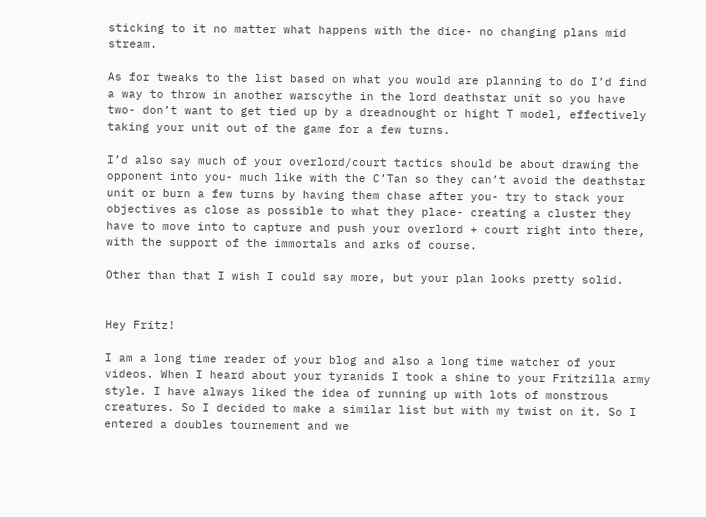sticking to it no matter what happens with the dice- no changing plans mid stream.

As for tweaks to the list based on what you would are planning to do I’d find a way to throw in another warscythe in the lord deathstar unit so you have two- don’t want to get tied up by a dreadnought or hight T model, effectively taking your unit out of the game for a few turns.

I’d also say much of your overlord/court tactics should be about drawing the opponent into you- much like with the C’Tan so they can’t avoid the deathstar unit or burn a few turns by having them chase after you- try to stack your objectives as close as possible to what they place- creating a cluster they have to move into to capture and push your overlord + court right into there, with the support of the immortals and arks of course.

Other than that I wish I could say more, but your plan looks pretty solid.


Hey Fritz!

I am a long time reader of your blog and also a long time watcher of your videos. When I heard about your tyranids I took a shine to your Fritzilla army style. I have always liked the idea of running up with lots of monstrous creatures. So I decided to make a similar list but with my twist on it. So I entered a doubles tournement and we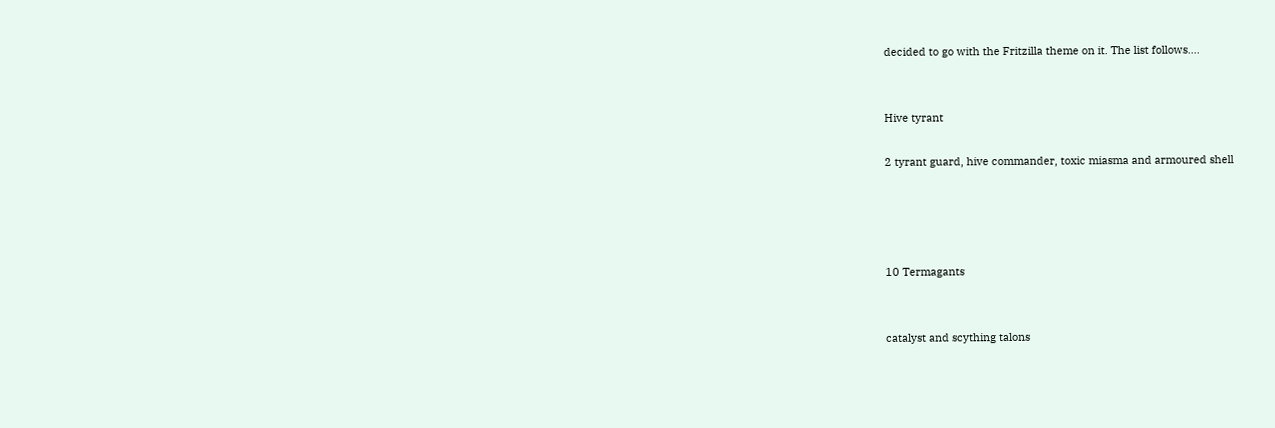decided to go with the Fritzilla theme on it. The list follows....


Hive tyrant

2 tyrant guard, hive commander, toxic miasma and armoured shell




10 Termagants


catalyst and scything talons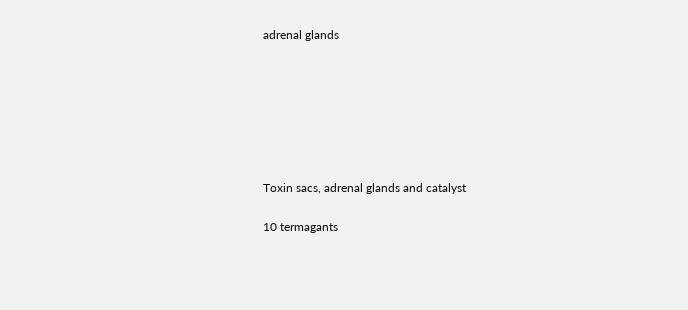adrenal glands







Toxin sacs, adrenal glands and catalyst

10 termagants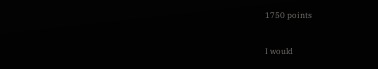1750 points

I would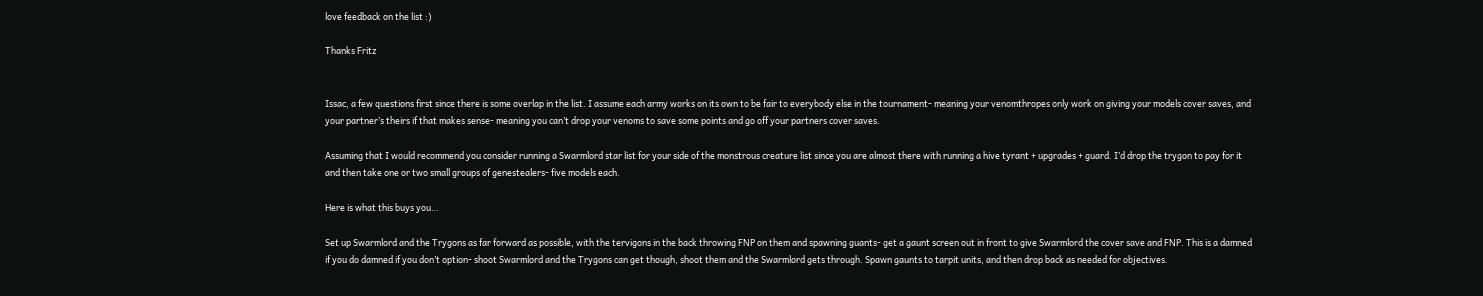love feedback on the list :)

Thanks Fritz


Issac, a few questions first since there is some overlap in the list. I assume each army works on its own to be fair to everybody else in the tournament- meaning your venomthropes only work on giving your models cover saves, and your partner’s theirs if that makes sense- meaning you can’t drop your venoms to save some points and go off your partners cover saves.

Assuming that I would recommend you consider running a Swarmlord star list for your side of the monstrous creature list since you are almost there with running a hive tyrant + upgrades + guard. I’d drop the trygon to pay for it and then take one or two small groups of genestealers- five models each.

Here is what this buys you…

Set up Swarmlord and the Trygons as far forward as possible, with the tervigons in the back throwing FNP on them and spawning guants- get a gaunt screen out in front to give Swarmlord the cover save and FNP. This is a damned if you do damned if you don’t option- shoot Swarmlord and the Trygons can get though, shoot them and the Swarmlord gets through. Spawn gaunts to tarpit units, and then drop back as needed for objectives.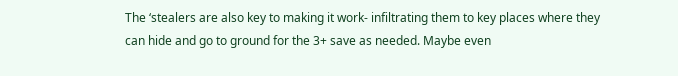The ‘stealers are also key to making it work- infiltrating them to key places where they can hide and go to ground for the 3+ save as needed. Maybe even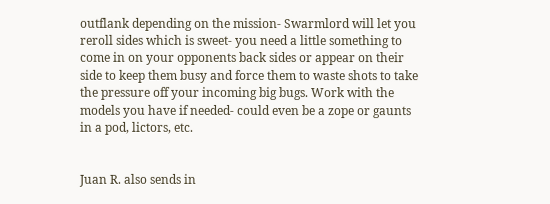outflank depending on the mission- Swarmlord will let you reroll sides which is sweet- you need a little something to come in on your opponents back sides or appear on their side to keep them busy and force them to waste shots to take the pressure off your incoming big bugs. Work with the models you have if needed- could even be a zope or gaunts in a pod, lictors, etc.


Juan R. also sends in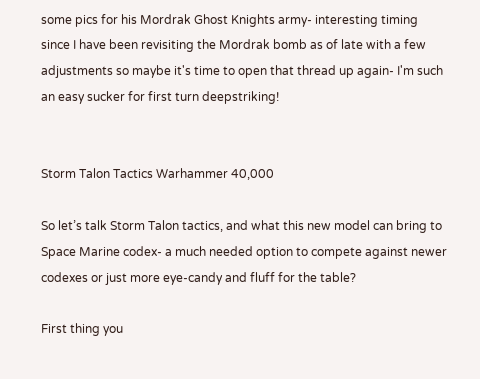some pics for his Mordrak Ghost Knights army- interesting timing since I have been revisiting the Mordrak bomb as of late with a few adjustments so maybe it's time to open that thread up again- I'm such an easy sucker for first turn deepstriking!


Storm Talon Tactics Warhammer 40,000

So let’s talk Storm Talon tactics, and what this new model can bring to Space Marine codex- a much needed option to compete against newer codexes or just more eye-candy and fluff for the table?

First thing you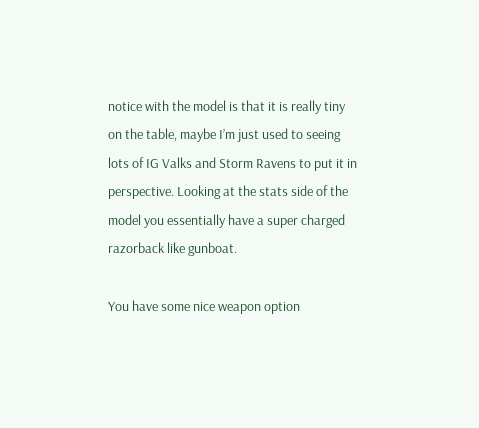notice with the model is that it is really tiny on the table, maybe I’m just used to seeing lots of IG Valks and Storm Ravens to put it in perspective. Looking at the stats side of the model you essentially have a super charged razorback like gunboat.

You have some nice weapon option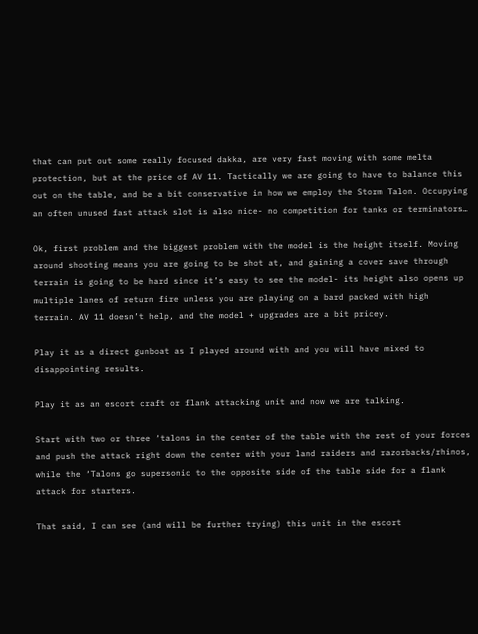that can put out some really focused dakka, are very fast moving with some melta protection, but at the price of AV 11. Tactically we are going to have to balance this out on the table, and be a bit conservative in how we employ the Storm Talon. Occupying an often unused fast attack slot is also nice- no competition for tanks or terminators…

Ok, first problem and the biggest problem with the model is the height itself. Moving around shooting means you are going to be shot at, and gaining a cover save through terrain is going to be hard since it’s easy to see the model- its height also opens up multiple lanes of return fire unless you are playing on a bard packed with high terrain. AV 11 doesn’t help, and the model + upgrades are a bit pricey.

Play it as a direct gunboat as I played around with and you will have mixed to disappointing results.

Play it as an escort craft or flank attacking unit and now we are talking.

Start with two or three ‘talons in the center of the table with the rest of your forces and push the attack right down the center with your land raiders and razorbacks/rhinos, while the ‘Talons go supersonic to the opposite side of the table side for a flank attack for starters.

That said, I can see (and will be further trying) this unit in the escort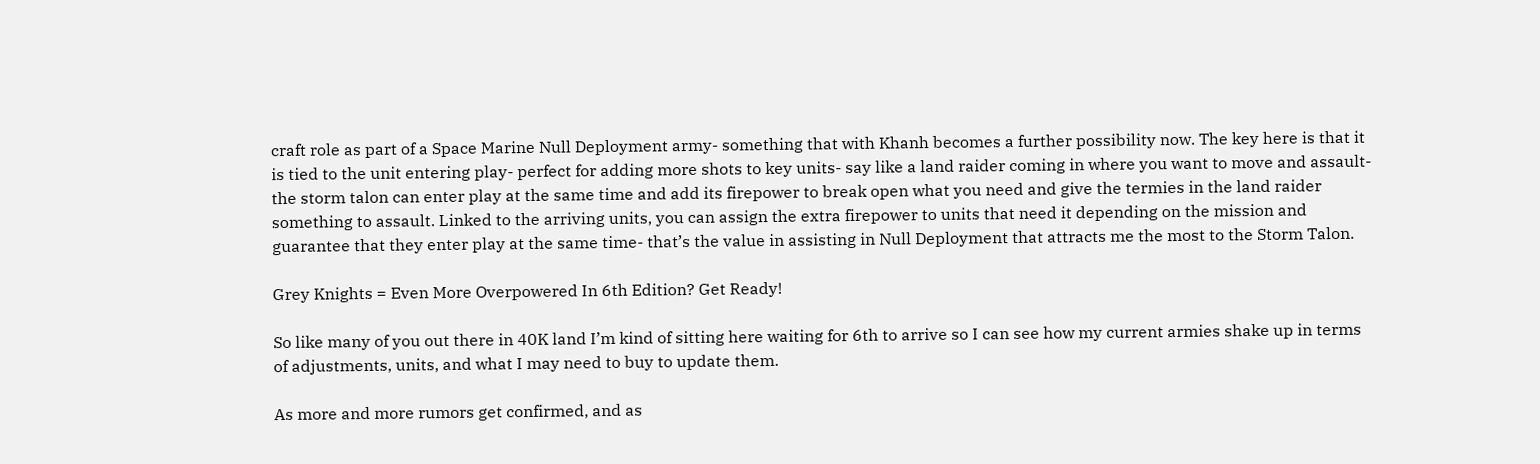craft role as part of a Space Marine Null Deployment army- something that with Khanh becomes a further possibility now. The key here is that it is tied to the unit entering play- perfect for adding more shots to key units- say like a land raider coming in where you want to move and assault- the storm talon can enter play at the same time and add its firepower to break open what you need and give the termies in the land raider something to assault. Linked to the arriving units, you can assign the extra firepower to units that need it depending on the mission and guarantee that they enter play at the same time- that’s the value in assisting in Null Deployment that attracts me the most to the Storm Talon.

Grey Knights = Even More Overpowered In 6th Edition? Get Ready!

So like many of you out there in 40K land I’m kind of sitting here waiting for 6th to arrive so I can see how my current armies shake up in terms of adjustments, units, and what I may need to buy to update them.

As more and more rumors get confirmed, and as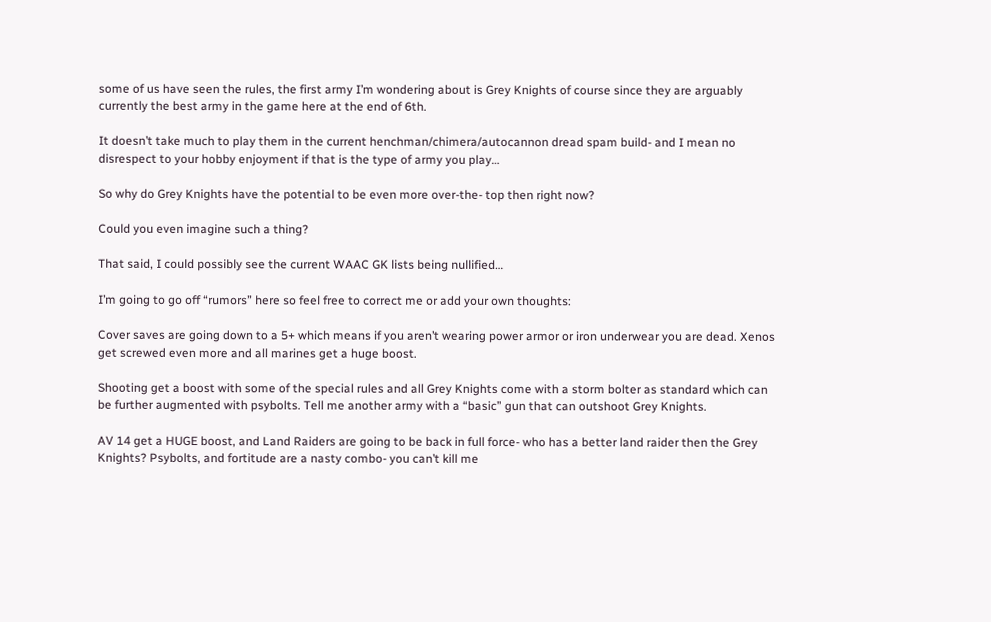some of us have seen the rules, the first army I’m wondering about is Grey Knights of course since they are arguably currently the best army in the game here at the end of 6th.

It doesn’t take much to play them in the current henchman/chimera/autocannon dread spam build- and I mean no disrespect to your hobby enjoyment if that is the type of army you play…

So why do Grey Knights have the potential to be even more over-the- top then right now?

Could you even imagine such a thing?

That said, I could possibly see the current WAAC GK lists being nullified…

I’m going to go off “rumors” here so feel free to correct me or add your own thoughts:

Cover saves are going down to a 5+ which means if you aren’t wearing power armor or iron underwear you are dead. Xenos get screwed even more and all marines get a huge boost.

Shooting get a boost with some of the special rules and all Grey Knights come with a storm bolter as standard which can be further augmented with psybolts. Tell me another army with a “basic” gun that can outshoot Grey Knights.

AV 14 get a HUGE boost, and Land Raiders are going to be back in full force- who has a better land raider then the Grey Knights? Psybolts, and fortitude are a nasty combo- you can’t kill me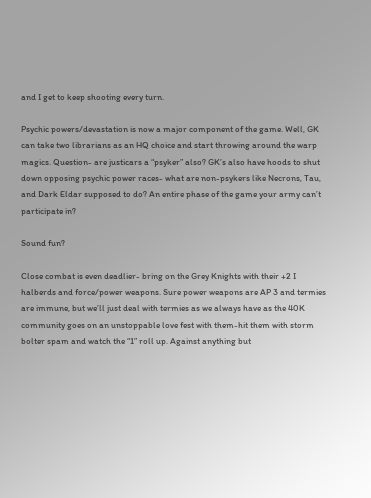and I get to keep shooting every turn.

Psychic powers/devastation is now a major component of the game. Well, GK can take two librarians as an HQ choice and start throwing around the warp magics. Question- are justicars a “psyker” also? GK’s also have hoods to shut down opposing psychic power races- what are non-psykers like Necrons, Tau, and Dark Eldar supposed to do? An entire phase of the game your army can’t participate in?

Sound fun?

Close combat is even deadlier- bring on the Grey Knights with their +2 I halberds and force/power weapons. Sure power weapons are AP 3 and termies are immune, but we’ll just deal with termies as we always have as the 40K community goes on an unstoppable love fest with them-hit them with storm bolter spam and watch the “1” roll up. Against anything but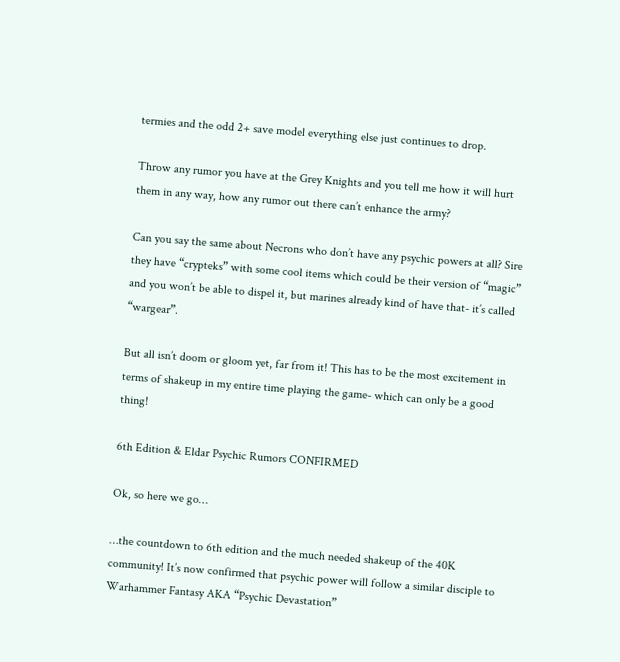termies and the odd 2+ save model everything else just continues to drop.

Throw any rumor you have at the Grey Knights and you tell me how it will hurt them in any way, how any rumor out there can’t enhance the army?

Can you say the same about Necrons who don’t have any psychic powers at all? Sire they have “crypteks” with some cool items which could be their version of “magic” and you won’t be able to dispel it, but marines already kind of have that- it’s called “wargear”.

But all isn’t doom or gloom yet, far from it! This has to be the most excitement in terms of shakeup in my entire time playing the game- which can only be a good thing!

6th Edition & Eldar Psychic Rumors CONFIRMED

Ok, so here we go…

…the countdown to 6th edition and the much needed shakeup of the 40K community! It’s now confirmed that psychic power will follow a similar disciple to Warhammer Fantasy AKA “Psychic Devastation”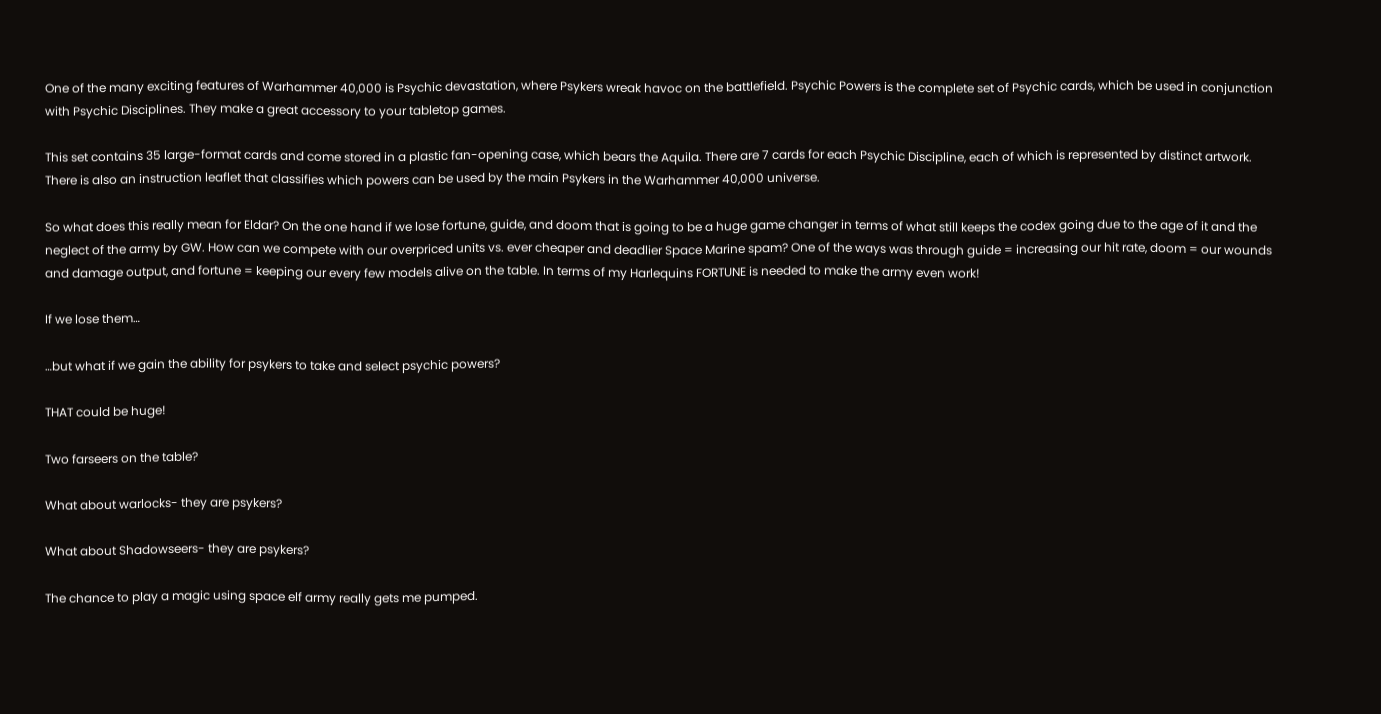One of the many exciting features of Warhammer 40,000 is Psychic devastation, where Psykers wreak havoc on the battlefield. Psychic Powers is the complete set of Psychic cards, which be used in conjunction with Psychic Disciplines. They make a great accessory to your tabletop games.

This set contains 35 large-format cards and come stored in a plastic fan-opening case, which bears the Aquila. There are 7 cards for each Psychic Discipline, each of which is represented by distinct artwork. There is also an instruction leaflet that classifies which powers can be used by the main Psykers in the Warhammer 40,000 universe.

So what does this really mean for Eldar? On the one hand if we lose fortune, guide, and doom that is going to be a huge game changer in terms of what still keeps the codex going due to the age of it and the neglect of the army by GW. How can we compete with our overpriced units vs. ever cheaper and deadlier Space Marine spam? One of the ways was through guide = increasing our hit rate, doom = our wounds and damage output, and fortune = keeping our every few models alive on the table. In terms of my Harlequins FORTUNE is needed to make the army even work!

If we lose them…

…but what if we gain the ability for psykers to take and select psychic powers?

THAT could be huge!

Two farseers on the table?

What about warlocks- they are psykers?

What about Shadowseers- they are psykers?

The chance to play a magic using space elf army really gets me pumped.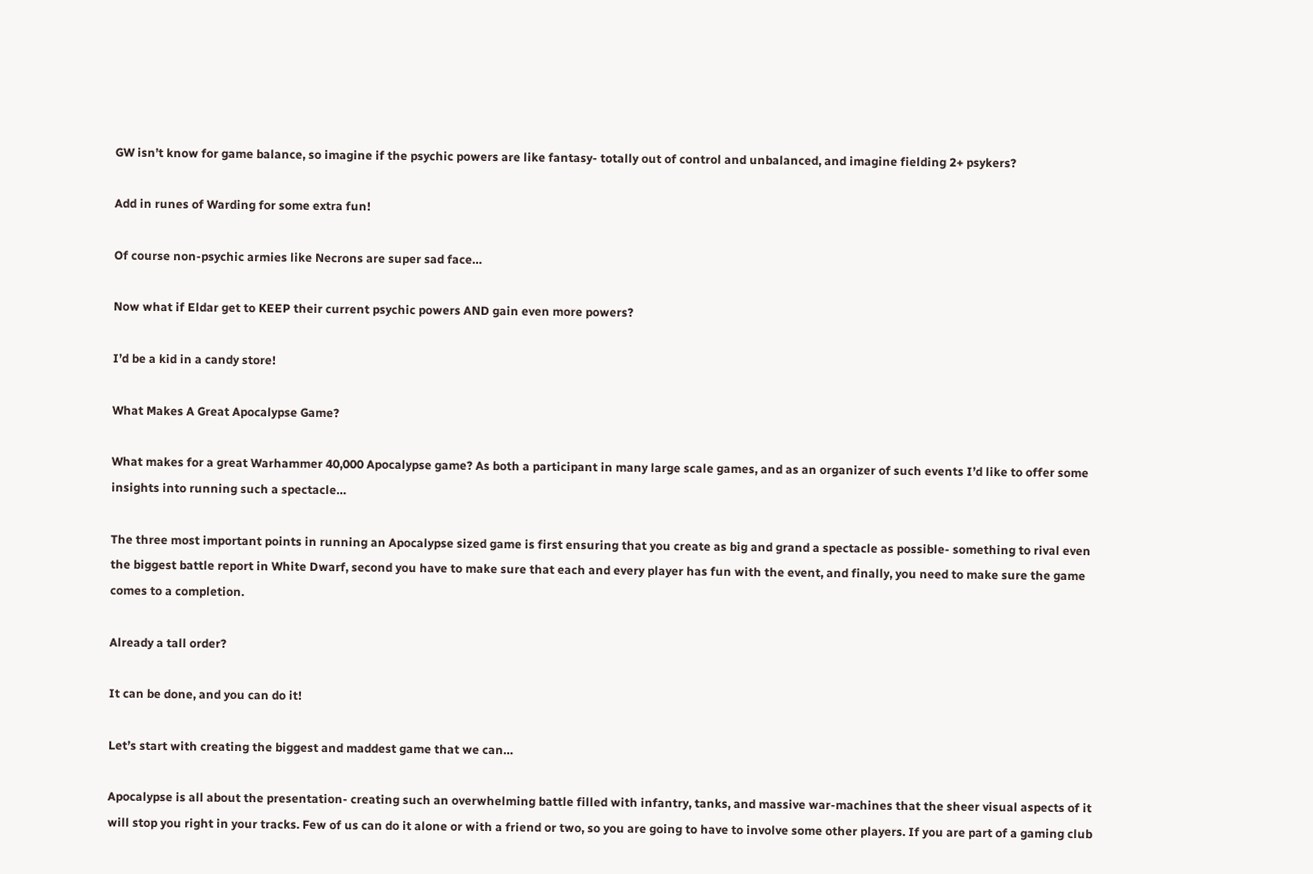GW isn’t know for game balance, so imagine if the psychic powers are like fantasy- totally out of control and unbalanced, and imagine fielding 2+ psykers?

Add in runes of Warding for some extra fun!

Of course non-psychic armies like Necrons are super sad face…

Now what if Eldar get to KEEP their current psychic powers AND gain even more powers?

I’d be a kid in a candy store!

What Makes A Great Apocalypse Game?

What makes for a great Warhammer 40,000 Apocalypse game? As both a participant in many large scale games, and as an organizer of such events I’d like to offer some insights into running such a spectacle…

The three most important points in running an Apocalypse sized game is first ensuring that you create as big and grand a spectacle as possible- something to rival even the biggest battle report in White Dwarf, second you have to make sure that each and every player has fun with the event, and finally, you need to make sure the game comes to a completion.

Already a tall order?

It can be done, and you can do it!

Let’s start with creating the biggest and maddest game that we can…

Apocalypse is all about the presentation- creating such an overwhelming battle filled with infantry, tanks, and massive war-machines that the sheer visual aspects of it will stop you right in your tracks. Few of us can do it alone or with a friend or two, so you are going to have to involve some other players. If you are part of a gaming club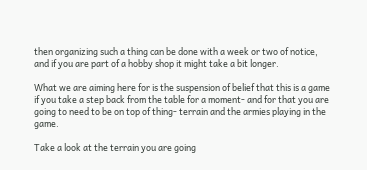then organizing such a thing can be done with a week or two of notice, and if you are part of a hobby shop it might take a bit longer.

What we are aiming here for is the suspension of belief that this is a game if you take a step back from the table for a moment- and for that you are going to need to be on top of thing- terrain and the armies playing in the game.

Take a look at the terrain you are going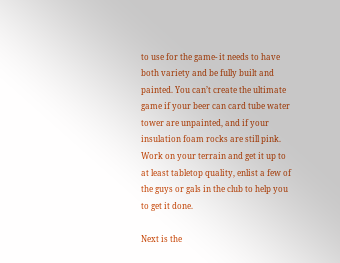to use for the game- it needs to have both variety and be fully built and painted. You can’t create the ultimate game if your beer can card tube water tower are unpainted, and if your insulation foam rocks are still pink. Work on your terrain and get it up to at least tabletop quality, enlist a few of the guys or gals in the club to help you to get it done.

Next is the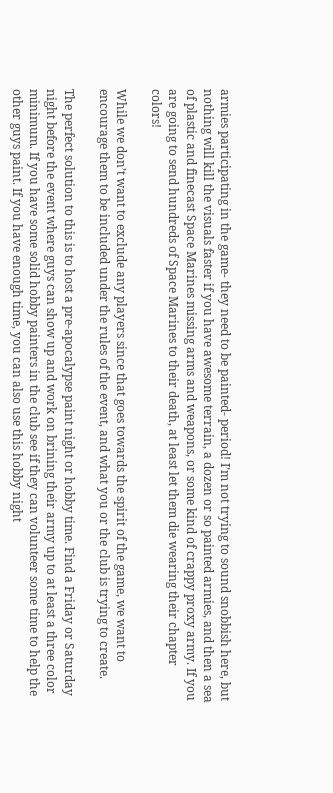armies participating in the game- they need to be painted- period! I’m not trying to sound snobbish here, but nothing will kill the visuals faster if you have awesome terrain, a dozen or so painted armies, and then a sea of plastic and finecast Space Marines missing arms and weapons, or some kind of crappy proxy army. If you are going to send hundreds of Space Marines to their death, at least let them die wearing their chapter colors!

While we don’t want to exclude any players since that goes towards the spirit of the game, we want to encourage them to be included under the rules of the event, and what you or the club is trying to create.

The perfect solution to this is to host a pre-apocalypse paint night or hobby time. Find a Friday or Saturday night before the event where guys can show up and work on brining their army up to at least a three color minimum. If you have some solid hobby painters in the club see if they can volunteer some time to help the other guys paint. If you have enough time, you can also use this hobby night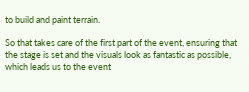to build and paint terrain.

So that takes care of the first part of the event, ensuring that the stage is set and the visuals look as fantastic as possible, which leads us to the event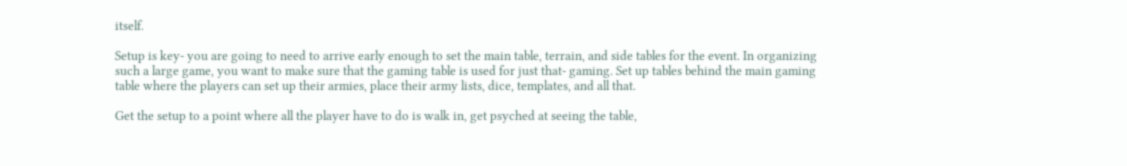itself.

Setup is key- you are going to need to arrive early enough to set the main table, terrain, and side tables for the event. In organizing such a large game, you want to make sure that the gaming table is used for just that- gaming. Set up tables behind the main gaming table where the players can set up their armies, place their army lists, dice, templates, and all that.

Get the setup to a point where all the player have to do is walk in, get psyched at seeing the table,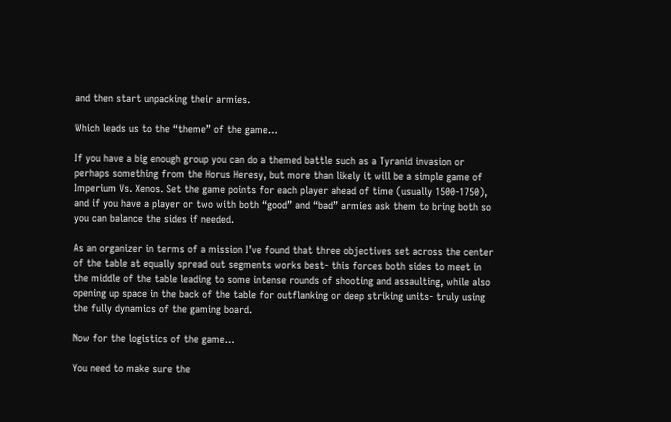and then start unpacking their armies.

Which leads us to the “theme” of the game…

If you have a big enough group you can do a themed battle such as a Tyranid invasion or perhaps something from the Horus Heresy, but more than likely it will be a simple game of Imperium Vs. Xenos. Set the game points for each player ahead of time (usually 1500-1750), and if you have a player or two with both “good” and “bad” armies ask them to bring both so you can balance the sides if needed.

As an organizer in terms of a mission I’ve found that three objectives set across the center of the table at equally spread out segments works best- this forces both sides to meet in the middle of the table leading to some intense rounds of shooting and assaulting, while also opening up space in the back of the table for outflanking or deep striking units- truly using the fully dynamics of the gaming board.

Now for the logistics of the game…

You need to make sure the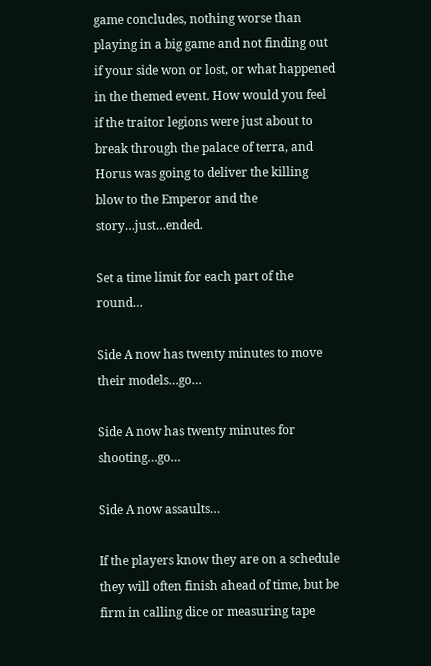game concludes, nothing worse than playing in a big game and not finding out if your side won or lost, or what happened in the themed event. How would you feel if the traitor legions were just about to break through the palace of terra, and Horus was going to deliver the killing blow to the Emperor and the story…just…ended.

Set a time limit for each part of the round…

Side A now has twenty minutes to move their models…go…

Side A now has twenty minutes for shooting…go…

Side A now assaults…

If the players know they are on a schedule they will often finish ahead of time, but be firm in calling dice or measuring tape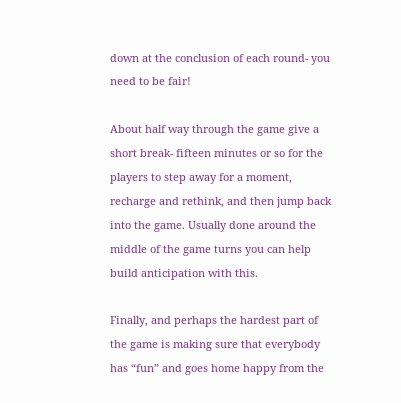down at the conclusion of each round- you need to be fair!

About half way through the game give a short break- fifteen minutes or so for the players to step away for a moment, recharge and rethink, and then jump back into the game. Usually done around the middle of the game turns you can help build anticipation with this.

Finally, and perhaps the hardest part of the game is making sure that everybody has “fun” and goes home happy from the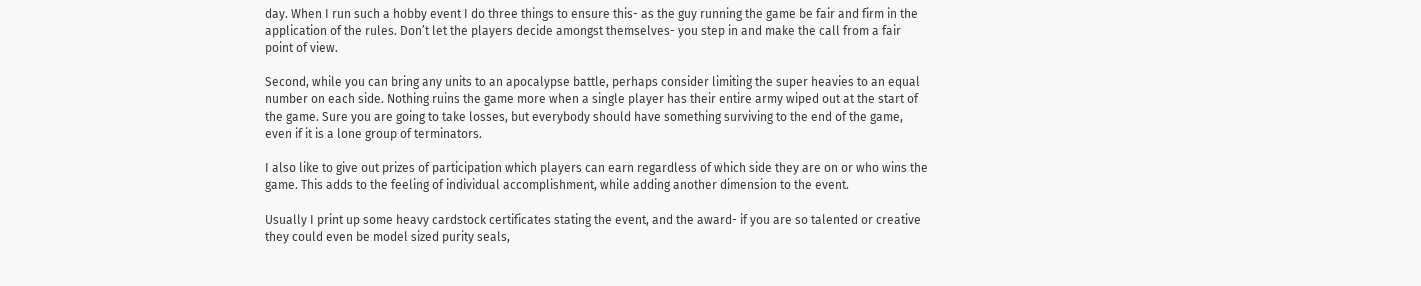day. When I run such a hobby event I do three things to ensure this- as the guy running the game be fair and firm in the application of the rules. Don’t let the players decide amongst themselves- you step in and make the call from a fair point of view.

Second, while you can bring any units to an apocalypse battle, perhaps consider limiting the super heavies to an equal number on each side. Nothing ruins the game more when a single player has their entire army wiped out at the start of the game. Sure you are going to take losses, but everybody should have something surviving to the end of the game, even if it is a lone group of terminators.

I also like to give out prizes of participation which players can earn regardless of which side they are on or who wins the game. This adds to the feeling of individual accomplishment, while adding another dimension to the event.

Usually I print up some heavy cardstock certificates stating the event, and the award- if you are so talented or creative they could even be model sized purity seals,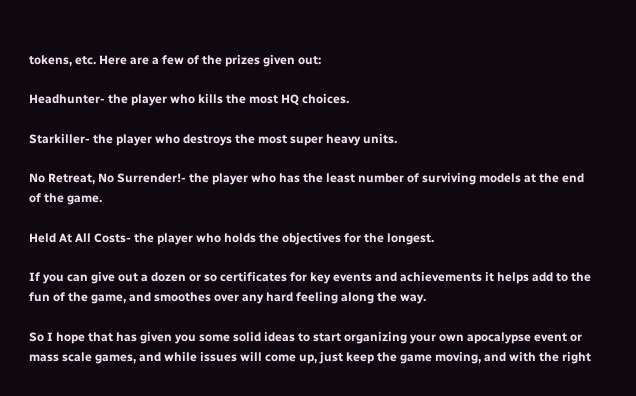tokens, etc. Here are a few of the prizes given out:

Headhunter- the player who kills the most HQ choices.

Starkiller- the player who destroys the most super heavy units.

No Retreat, No Surrender!- the player who has the least number of surviving models at the end of the game.

Held At All Costs- the player who holds the objectives for the longest.

If you can give out a dozen or so certificates for key events and achievements it helps add to the fun of the game, and smoothes over any hard feeling along the way.

So I hope that has given you some solid ideas to start organizing your own apocalypse event or mass scale games, and while issues will come up, just keep the game moving, and with the right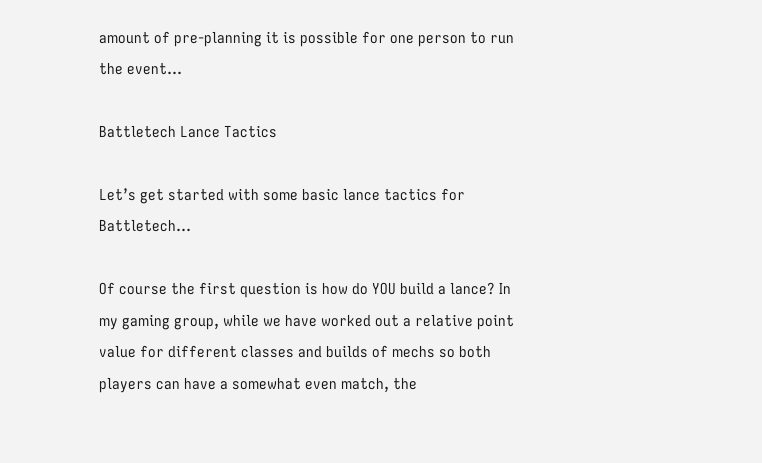amount of pre-planning it is possible for one person to run the event…

Battletech Lance Tactics

Let’s get started with some basic lance tactics for Battletech…

Of course the first question is how do YOU build a lance? In my gaming group, while we have worked out a relative point value for different classes and builds of mechs so both players can have a somewhat even match, the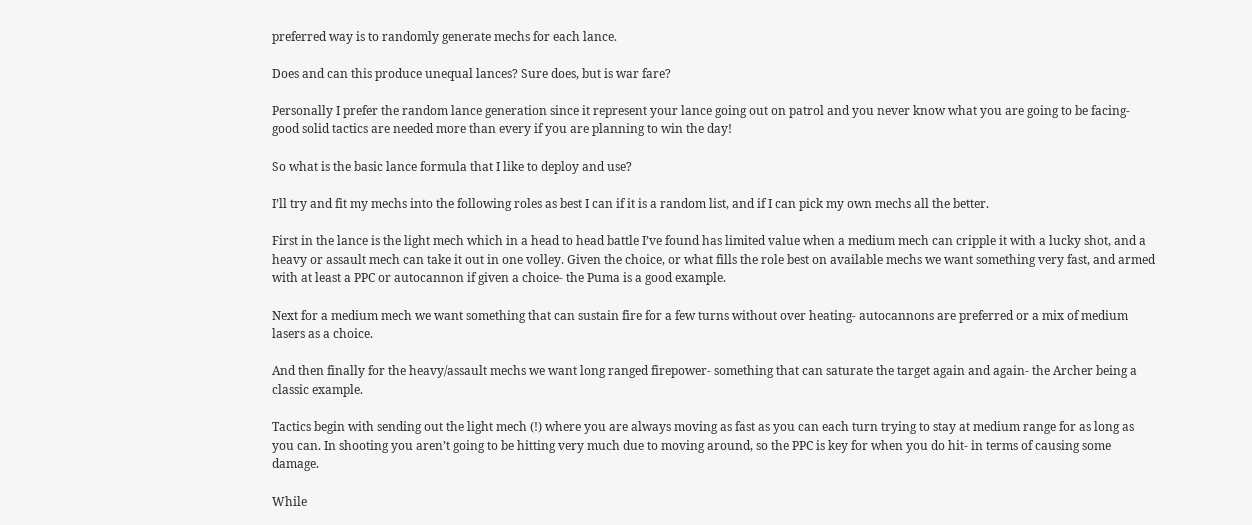preferred way is to randomly generate mechs for each lance.

Does and can this produce unequal lances? Sure does, but is war fare?

Personally I prefer the random lance generation since it represent your lance going out on patrol and you never know what you are going to be facing- good solid tactics are needed more than every if you are planning to win the day!

So what is the basic lance formula that I like to deploy and use?

I’ll try and fit my mechs into the following roles as best I can if it is a random list, and if I can pick my own mechs all the better.

First in the lance is the light mech which in a head to head battle I’ve found has limited value when a medium mech can cripple it with a lucky shot, and a heavy or assault mech can take it out in one volley. Given the choice, or what fills the role best on available mechs we want something very fast, and armed with at least a PPC or autocannon if given a choice- the Puma is a good example.

Next for a medium mech we want something that can sustain fire for a few turns without over heating- autocannons are preferred or a mix of medium lasers as a choice.

And then finally for the heavy/assault mechs we want long ranged firepower- something that can saturate the target again and again- the Archer being a classic example.

Tactics begin with sending out the light mech (!) where you are always moving as fast as you can each turn trying to stay at medium range for as long as you can. In shooting you aren’t going to be hitting very much due to moving around, so the PPC is key for when you do hit- in terms of causing some damage.

While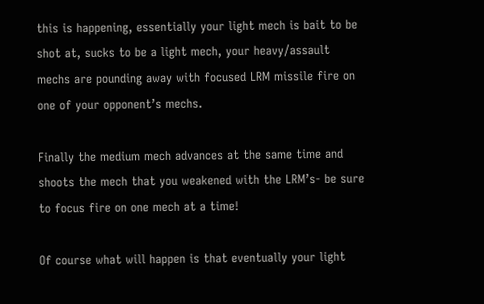this is happening, essentially your light mech is bait to be shot at, sucks to be a light mech, your heavy/assault mechs are pounding away with focused LRM missile fire on one of your opponent’s mechs.

Finally the medium mech advances at the same time and shoots the mech that you weakened with the LRM’s- be sure to focus fire on one mech at a time!

Of course what will happen is that eventually your light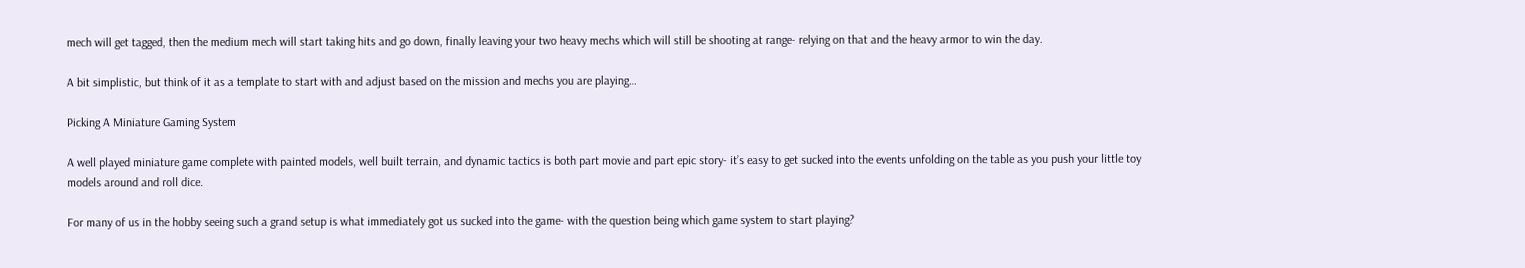mech will get tagged, then the medium mech will start taking hits and go down, finally leaving your two heavy mechs which will still be shooting at range- relying on that and the heavy armor to win the day.

A bit simplistic, but think of it as a template to start with and adjust based on the mission and mechs you are playing…

Picking A Miniature Gaming System

A well played miniature game complete with painted models, well built terrain, and dynamic tactics is both part movie and part epic story- it’s easy to get sucked into the events unfolding on the table as you push your little toy models around and roll dice.

For many of us in the hobby seeing such a grand setup is what immediately got us sucked into the game- with the question being which game system to start playing?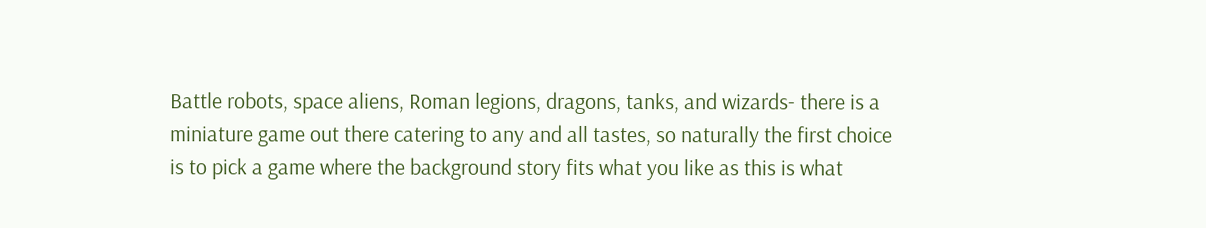Battle robots, space aliens, Roman legions, dragons, tanks, and wizards- there is a miniature game out there catering to any and all tastes, so naturally the first choice is to pick a game where the background story fits what you like as this is what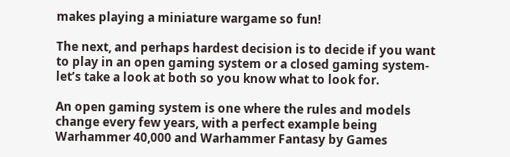makes playing a miniature wargame so fun!

The next, and perhaps hardest decision is to decide if you want to play in an open gaming system or a closed gaming system- let’s take a look at both so you know what to look for.

An open gaming system is one where the rules and models change every few years, with a perfect example being Warhammer 40,000 and Warhammer Fantasy by Games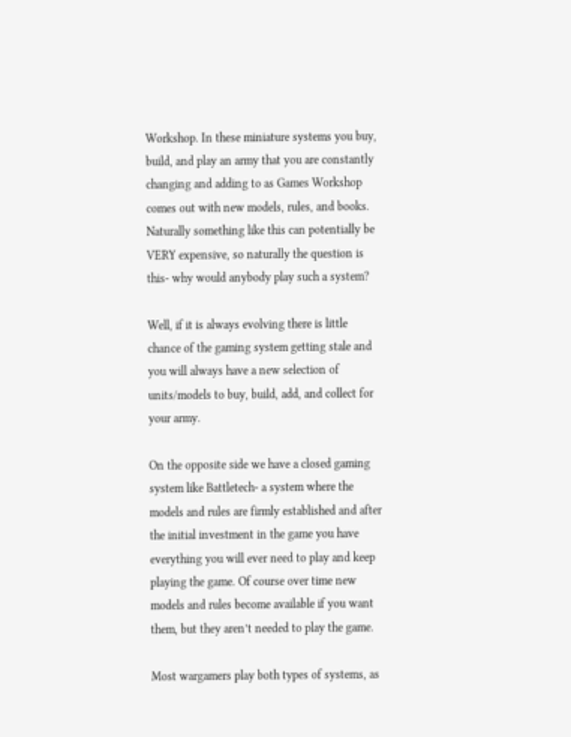Workshop. In these miniature systems you buy, build, and play an army that you are constantly changing and adding to as Games Workshop comes out with new models, rules, and books. Naturally something like this can potentially be VERY expensive, so naturally the question is this- why would anybody play such a system?

Well, if it is always evolving there is little chance of the gaming system getting stale and you will always have a new selection of units/models to buy, build, add, and collect for your army.

On the opposite side we have a closed gaming system like Battletech- a system where the models and rules are firmly established and after the initial investment in the game you have everything you will ever need to play and keep playing the game. Of course over time new models and rules become available if you want them, but they aren’t needed to play the game.

Most wargamers play both types of systems, as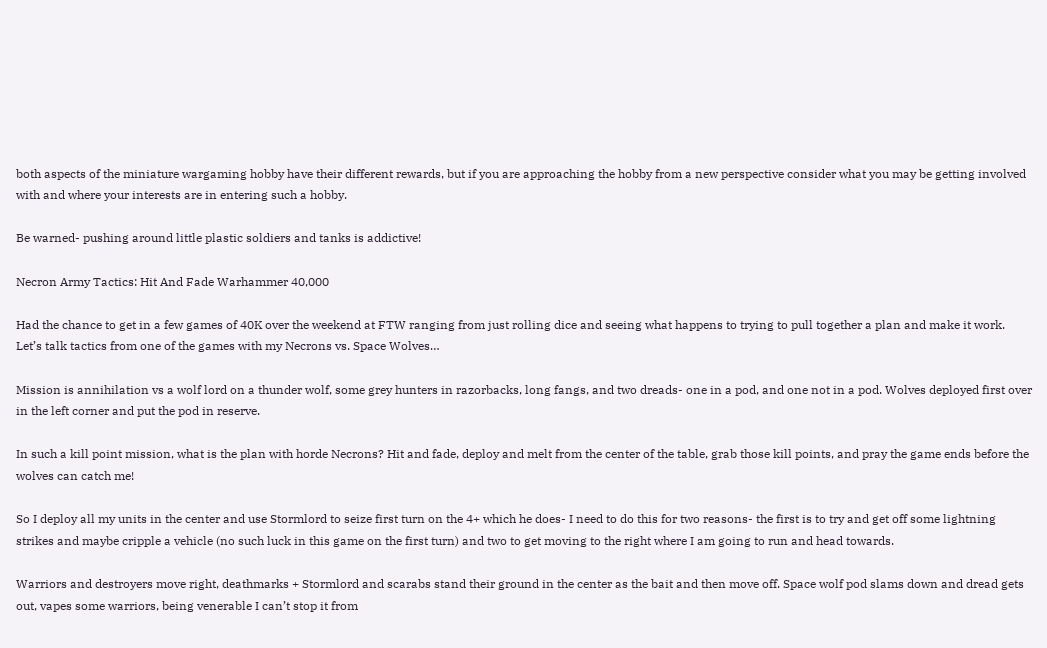both aspects of the miniature wargaming hobby have their different rewards, but if you are approaching the hobby from a new perspective consider what you may be getting involved with and where your interests are in entering such a hobby.

Be warned- pushing around little plastic soldiers and tanks is addictive!

Necron Army Tactics: Hit And Fade Warhammer 40,000

Had the chance to get in a few games of 40K over the weekend at FTW ranging from just rolling dice and seeing what happens to trying to pull together a plan and make it work. Let’s talk tactics from one of the games with my Necrons vs. Space Wolves…

Mission is annihilation vs a wolf lord on a thunder wolf, some grey hunters in razorbacks, long fangs, and two dreads- one in a pod, and one not in a pod. Wolves deployed first over in the left corner and put the pod in reserve.

In such a kill point mission, what is the plan with horde Necrons? Hit and fade, deploy and melt from the center of the table, grab those kill points, and pray the game ends before the wolves can catch me!

So I deploy all my units in the center and use Stormlord to seize first turn on the 4+ which he does- I need to do this for two reasons- the first is to try and get off some lightning strikes and maybe cripple a vehicle (no such luck in this game on the first turn) and two to get moving to the right where I am going to run and head towards.

Warriors and destroyers move right, deathmarks + Stormlord and scarabs stand their ground in the center as the bait and then move off. Space wolf pod slams down and dread gets out, vapes some warriors, being venerable I can’t stop it from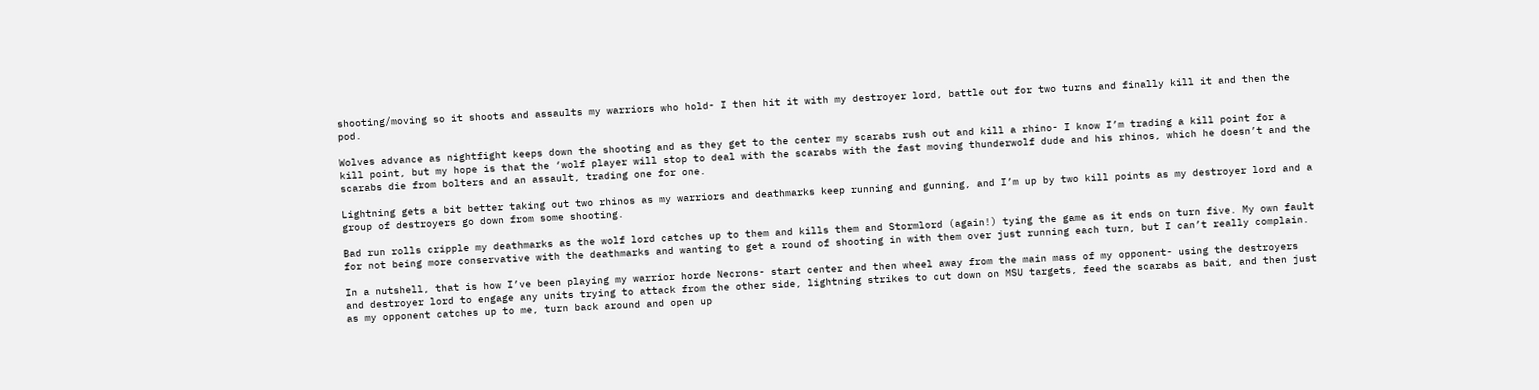shooting/moving so it shoots and assaults my warriors who hold- I then hit it with my destroyer lord, battle out for two turns and finally kill it and then the pod.

Wolves advance as nightfight keeps down the shooting and as they get to the center my scarabs rush out and kill a rhino- I know I’m trading a kill point for a kill point, but my hope is that the ‘wolf player will stop to deal with the scarabs with the fast moving thunderwolf dude and his rhinos, which he doesn’t and the scarabs die from bolters and an assault, trading one for one.

Lightning gets a bit better taking out two rhinos as my warriors and deathmarks keep running and gunning, and I’m up by two kill points as my destroyer lord and a group of destroyers go down from some shooting.

Bad run rolls cripple my deathmarks as the wolf lord catches up to them and kills them and Stormlord (again!) tying the game as it ends on turn five. My own fault for not being more conservative with the deathmarks and wanting to get a round of shooting in with them over just running each turn, but I can’t really complain.

In a nutshell, that is how I’ve been playing my warrior horde Necrons- start center and then wheel away from the main mass of my opponent- using the destroyers and destroyer lord to engage any units trying to attack from the other side, lightning strikes to cut down on MSU targets, feed the scarabs as bait, and then just as my opponent catches up to me, turn back around and open up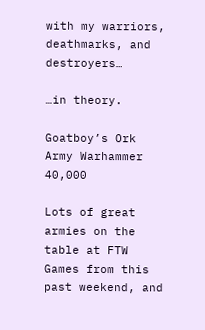with my warriors, deathmarks, and destroyers…

…in theory.

Goatboy’s Ork Army Warhammer 40,000

Lots of great armies on the table at FTW Games from this past weekend, and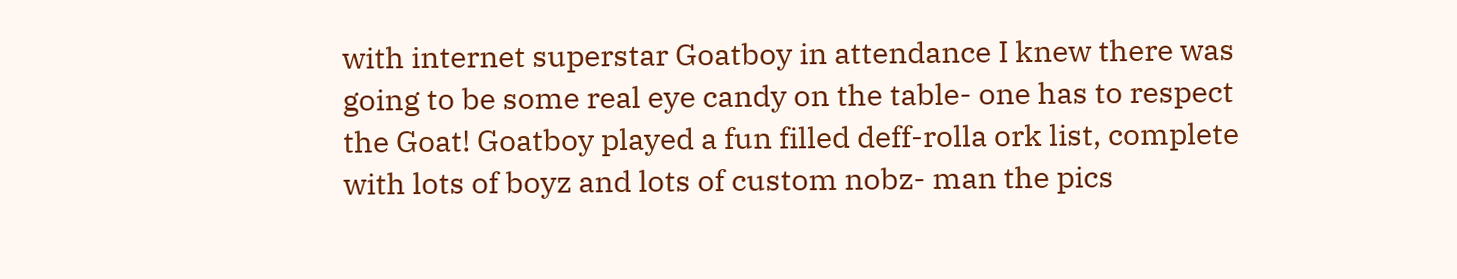with internet superstar Goatboy in attendance I knew there was going to be some real eye candy on the table- one has to respect the Goat! Goatboy played a fun filled deff-rolla ork list, complete with lots of boyz and lots of custom nobz- man the pics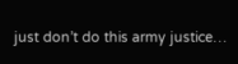just don’t do this army justice…